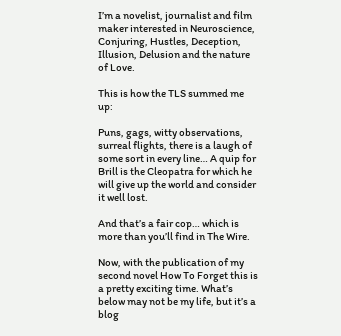I’m a novelist, journalist and film maker interested in Neuroscience, Conjuring, Hustles, Deception, Illusion, Delusion and the nature of Love.

This is how the TLS summed me up:

Puns, gags, witty observations, surreal flights, there is a laugh of some sort in every line… A quip for Brill is the Cleopatra for which he will give up the world and consider it well lost.

And that’s a fair cop… which is more than you’ll find in The Wire.

Now, with the publication of my second novel How To Forget this is a pretty exciting time. What’s below may not be my life, but it’s a blog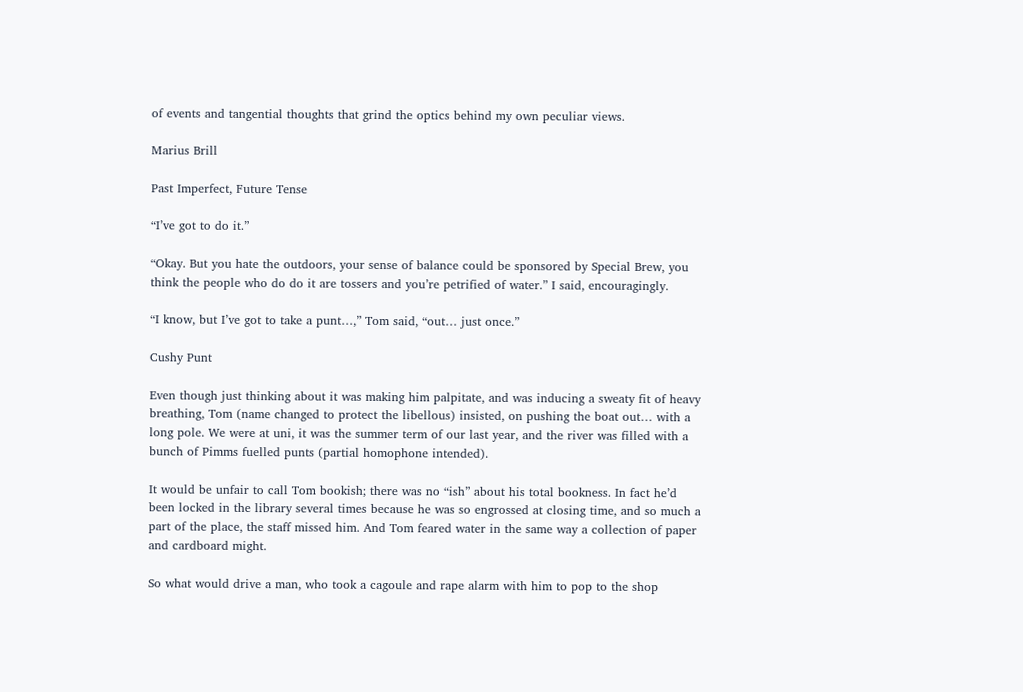of events and tangential thoughts that grind the optics behind my own peculiar views.

Marius Brill

Past Imperfect, Future Tense

“I’ve got to do it.”

“Okay. But you hate the outdoors, your sense of balance could be sponsored by Special Brew, you think the people who do do it are tossers and you’re petrified of water.” I said, encouragingly.

“I know, but I’ve got to take a punt…,” Tom said, “out… just once.”

Cushy Punt

Even though just thinking about it was making him palpitate, and was inducing a sweaty fit of heavy breathing, Tom (name changed to protect the libellous) insisted, on pushing the boat out… with a long pole. We were at uni, it was the summer term of our last year, and the river was filled with a bunch of Pimms fuelled punts (partial homophone intended).

It would be unfair to call Tom bookish; there was no “ish” about his total bookness. In fact he’d been locked in the library several times because he was so engrossed at closing time, and so much a part of the place, the staff missed him. And Tom feared water in the same way a collection of paper and cardboard might.

So what would drive a man, who took a cagoule and rape alarm with him to pop to the shop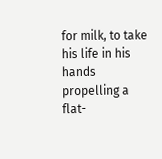for milk, to take his life in his hands propelling a flat-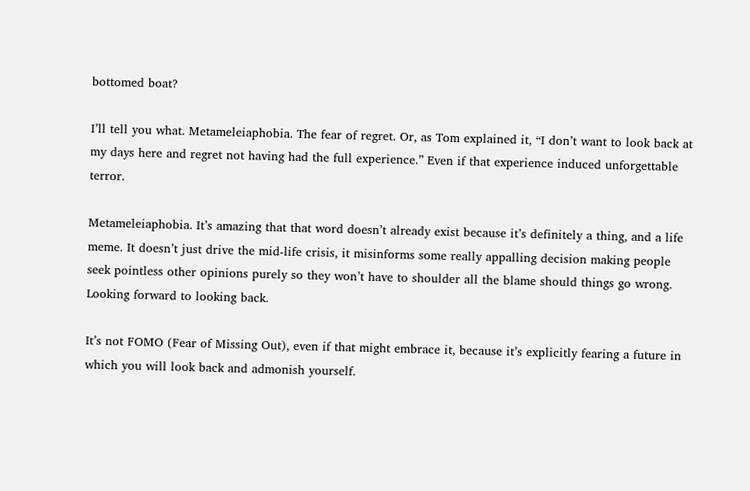bottomed boat?

I’ll tell you what. Metameleiaphobia. The fear of regret. Or, as Tom explained it, “I don’t want to look back at my days here and regret not having had the full experience.” Even if that experience induced unforgettable terror.

Metameleiaphobia. It’s amazing that that word doesn’t already exist because it’s definitely a thing, and a life meme. It doesn’t just drive the mid-life crisis, it misinforms some really appalling decision making people seek pointless other opinions purely so they won’t have to shoulder all the blame should things go wrong. Looking forward to looking back.

It’s not FOMO (Fear of Missing Out), even if that might embrace it, because it’s explicitly fearing a future in which you will look back and admonish yourself.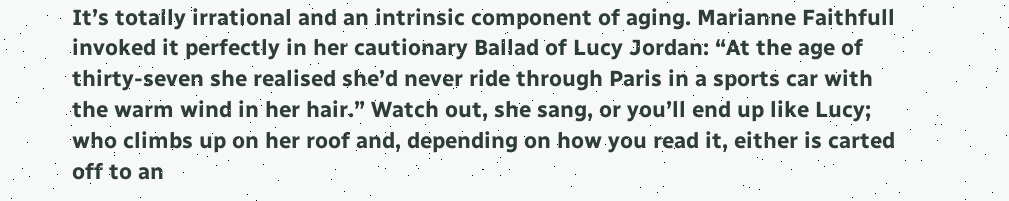It’s totally irrational and an intrinsic component of aging. Marianne Faithfull invoked it perfectly in her cautionary Ballad of Lucy Jordan: “At the age of thirty-seven she realised she’d never ride through Paris in a sports car with the warm wind in her hair.” Watch out, she sang, or you’ll end up like Lucy; who climbs up on her roof and, depending on how you read it, either is carted off to an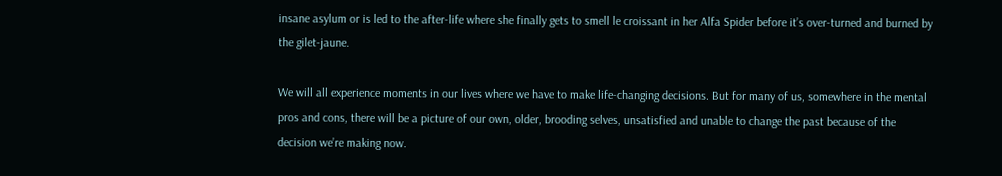insane asylum or is led to the after-life where she finally gets to smell le croissant in her Alfa Spider before it’s over-turned and burned by the gilet-jaune.

We will all experience moments in our lives where we have to make life-changing decisions. But for many of us, somewhere in the mental pros and cons, there will be a picture of our own, older, brooding selves, unsatisfied and unable to change the past because of the decision we’re making now.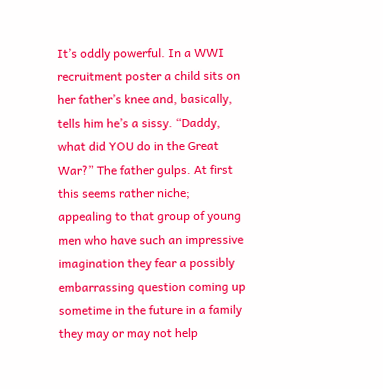It’s oddly powerful. In a WWI recruitment poster a child sits on her father’s knee and, basically, tells him he’s a sissy. “Daddy, what did YOU do in the Great War?” The father gulps. At first this seems rather niche; appealing to that group of young men who have such an impressive imagination they fear a possibly embarrassing question coming up sometime in the future in a family they may or may not help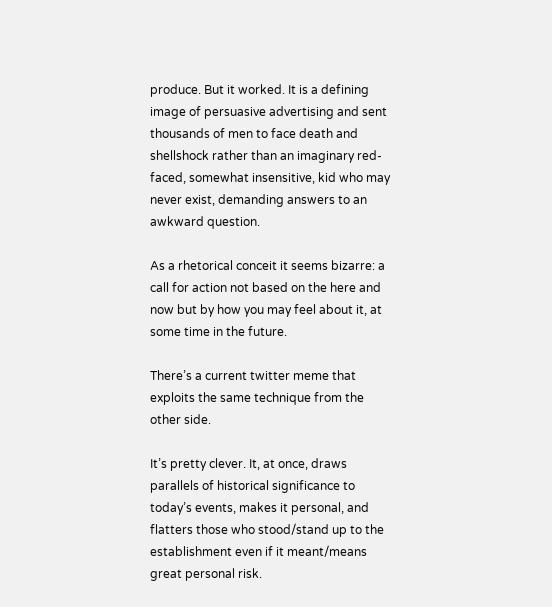produce. But it worked. It is a defining image of persuasive advertising and sent thousands of men to face death and shellshock rather than an imaginary red-faced, somewhat insensitive, kid who may never exist, demanding answers to an awkward question.

As a rhetorical conceit it seems bizarre: a call for action not based on the here and now but by how you may feel about it, at some time in the future.

There’s a current twitter meme that exploits the same technique from the other side.

It’s pretty clever. It, at once, draws parallels of historical significance to today’s events, makes it personal, and flatters those who stood/stand up to the establishment even if it meant/means great personal risk.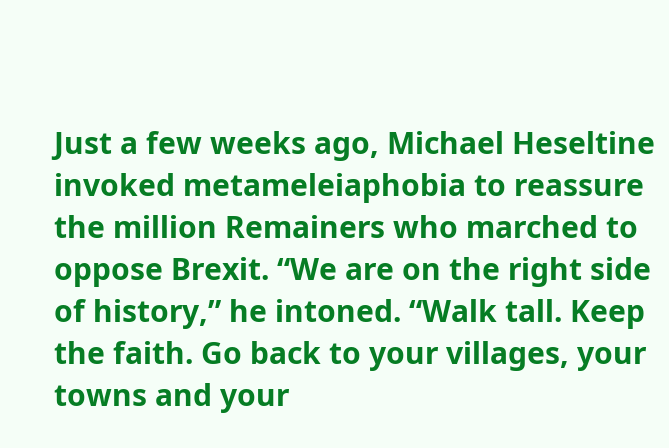Just a few weeks ago, Michael Heseltine invoked metameleiaphobia to reassure the million Remainers who marched to oppose Brexit. “We are on the right side of history,” he intoned. “Walk tall. Keep the faith. Go back to your villages, your towns and your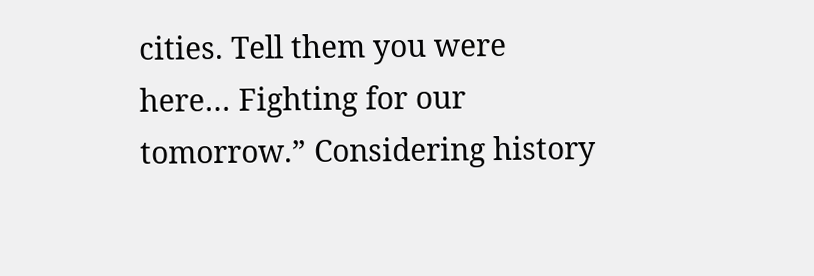cities. Tell them you were here… Fighting for our tomorrow.” Considering history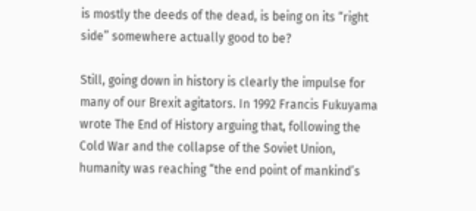is mostly the deeds of the dead, is being on its “right side” somewhere actually good to be?

Still, going down in history is clearly the impulse for many of our Brexit agitators. In 1992 Francis Fukuyama wrote The End of History arguing that, following the Cold War and the collapse of the Soviet Union, humanity was reaching “the end point of mankind’s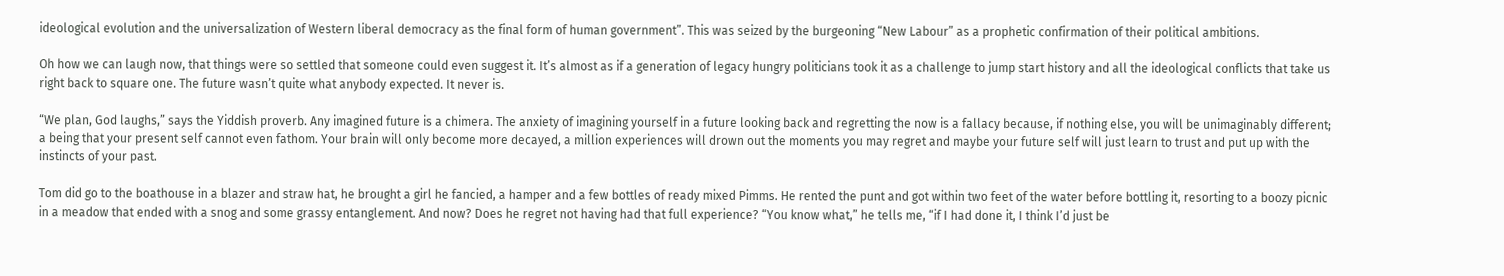ideological evolution and the universalization of Western liberal democracy as the final form of human government”. This was seized by the burgeoning “New Labour” as a prophetic confirmation of their political ambitions.

Oh how we can laugh now, that things were so settled that someone could even suggest it. It’s almost as if a generation of legacy hungry politicians took it as a challenge to jump start history and all the ideological conflicts that take us right back to square one. The future wasn’t quite what anybody expected. It never is.

“We plan, God laughs,” says the Yiddish proverb. Any imagined future is a chimera. The anxiety of imagining yourself in a future looking back and regretting the now is a fallacy because, if nothing else, you will be unimaginably different; a being that your present self cannot even fathom. Your brain will only become more decayed, a million experiences will drown out the moments you may regret and maybe your future self will just learn to trust and put up with the instincts of your past.

Tom did go to the boathouse in a blazer and straw hat, he brought a girl he fancied, a hamper and a few bottles of ready mixed Pimms. He rented the punt and got within two feet of the water before bottling it, resorting to a boozy picnic in a meadow that ended with a snog and some grassy entanglement. And now? Does he regret not having had that full experience? “You know what,” he tells me, “if I had done it, I think I’d just be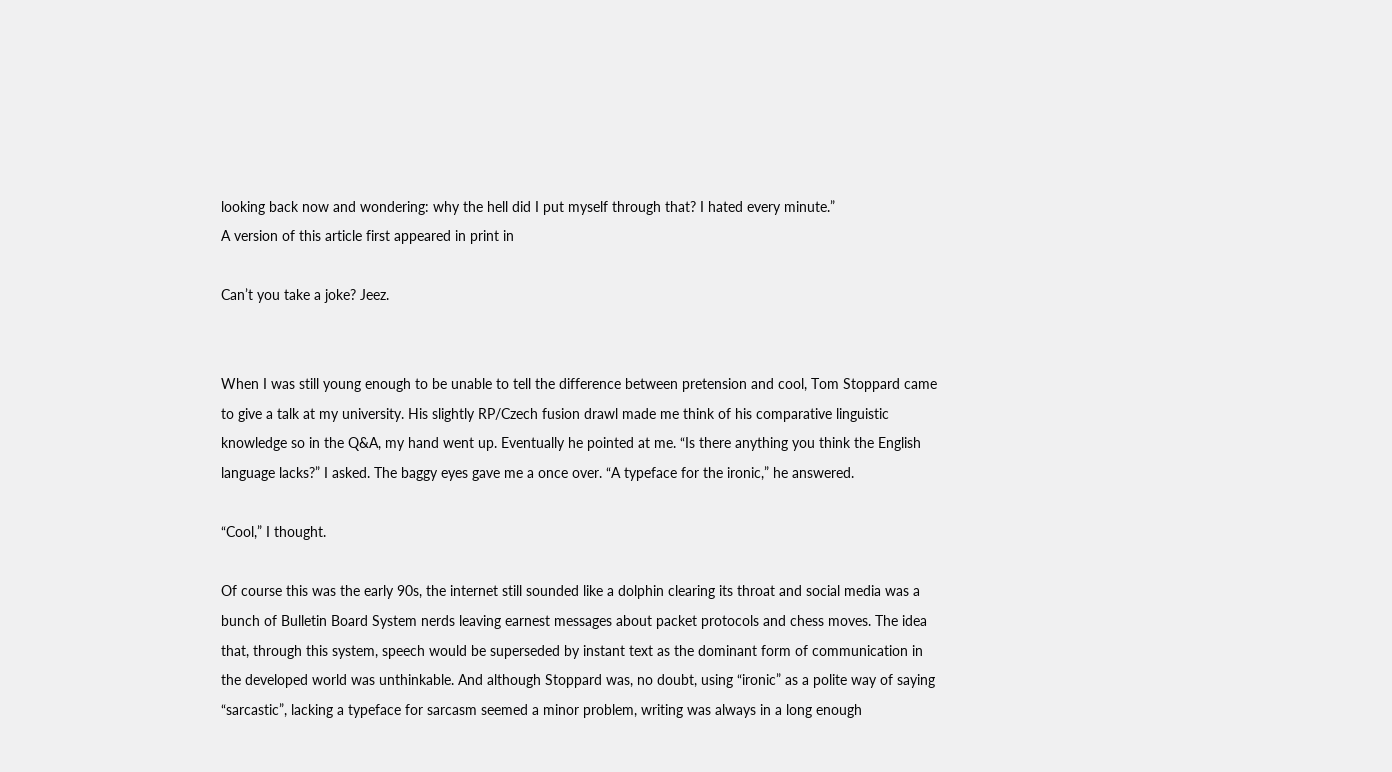looking back now and wondering: why the hell did I put myself through that? I hated every minute.”
A version of this article first appeared in print in

Can’t you take a joke? Jeez.


When I was still young enough to be unable to tell the difference between pretension and cool, Tom Stoppard came to give a talk at my university. His slightly RP/Czech fusion drawl made me think of his comparative linguistic knowledge so in the Q&A, my hand went up. Eventually he pointed at me. “Is there anything you think the English language lacks?” I asked. The baggy eyes gave me a once over. “A typeface for the ironic,” he answered.

“Cool,” I thought.

Of course this was the early 90s, the internet still sounded like a dolphin clearing its throat and social media was a bunch of Bulletin Board System nerds leaving earnest messages about packet protocols and chess moves. The idea that, through this system, speech would be superseded by instant text as the dominant form of communication in the developed world was unthinkable. And although Stoppard was, no doubt, using “ironic” as a polite way of saying “sarcastic”, lacking a typeface for sarcasm seemed a minor problem, writing was always in a long enough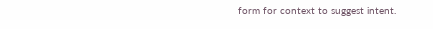form for context to suggest intent.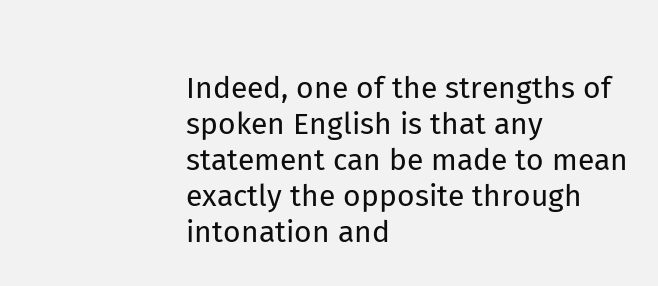Indeed, one of the strengths of spoken English is that any statement can be made to mean exactly the opposite through intonation and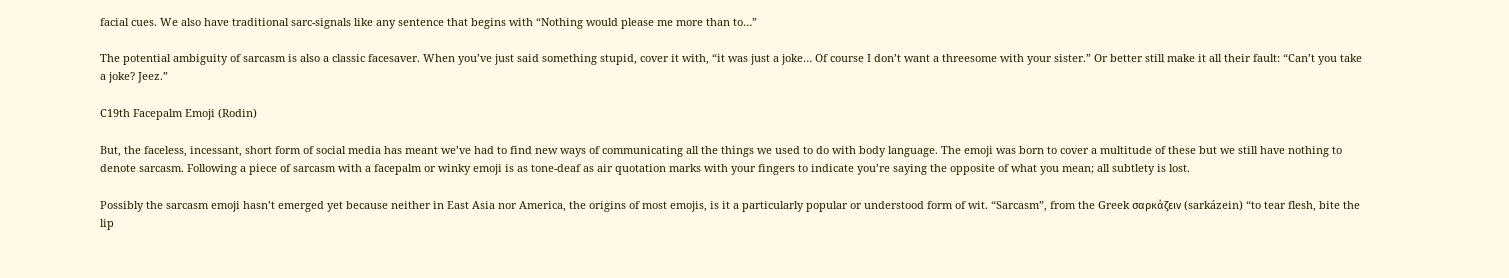facial cues. We also have traditional sarc-signals like any sentence that begins with “Nothing would please me more than to…”

The potential ambiguity of sarcasm is also a classic facesaver. When you’ve just said something stupid, cover it with, “it was just a joke… Of course I don’t want a threesome with your sister.” Or better still make it all their fault: “Can’t you take a joke? Jeez.”

C19th Facepalm Emoji (Rodin)

But, the faceless, incessant, short form of social media has meant we’ve had to find new ways of communicating all the things we used to do with body language. The emoji was born to cover a multitude of these but we still have nothing to denote sarcasm. Following a piece of sarcasm with a facepalm or winky emoji is as tone-deaf as air quotation marks with your fingers to indicate you’re saying the opposite of what you mean; all subtlety is lost.

Possibly the sarcasm emoji hasn’t emerged yet because neither in East Asia nor America, the origins of most emojis, is it a particularly popular or understood form of wit. “Sarcasm”, from the Greek σαρκάζειν (sarkázein) “to tear flesh, bite the lip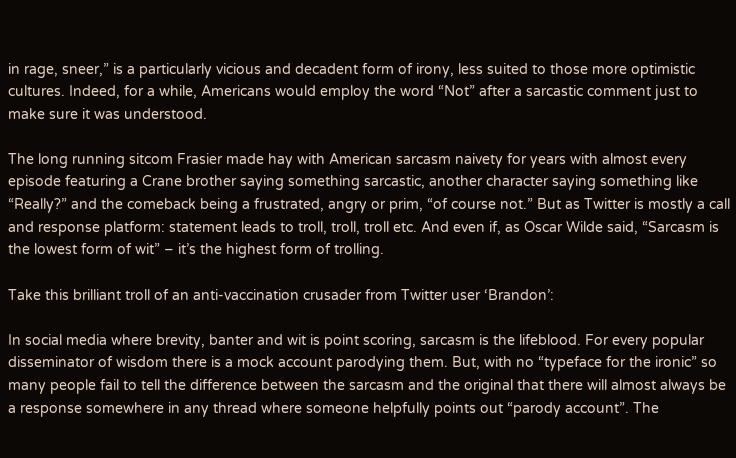in rage, sneer,” is a particularly vicious and decadent form of irony, less suited to those more optimistic cultures. Indeed, for a while, Americans would employ the word “Not” after a sarcastic comment just to make sure it was understood.

The long running sitcom Frasier made hay with American sarcasm naivety for years with almost every episode featuring a Crane brother saying something sarcastic, another character saying something like “Really?” and the comeback being a frustrated, angry or prim, “of course not.” But as Twitter is mostly a call and response platform: statement leads to troll, troll, troll etc. And even if, as Oscar Wilde said, “Sarcasm is the lowest form of wit” – it’s the highest form of trolling.

Take this brilliant troll of an anti-vaccination crusader from Twitter user ‘Brandon’:

In social media where brevity, banter and wit is point scoring, sarcasm is the lifeblood. For every popular disseminator of wisdom there is a mock account parodying them. But, with no “typeface for the ironic” so many people fail to tell the difference between the sarcasm and the original that there will almost always be a response somewhere in any thread where someone helpfully points out “parody account”. The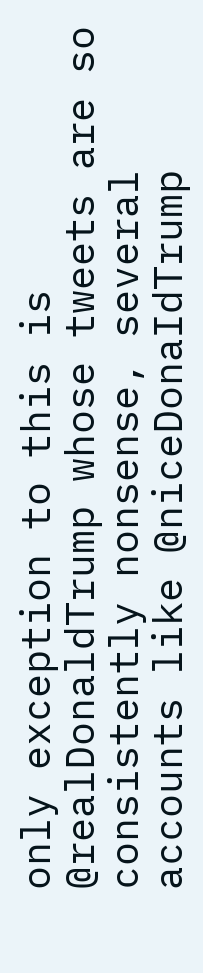only exception to this is @realDonaldTrump whose tweets are so consistently nonsense, several accounts like @niceDonaIdTrump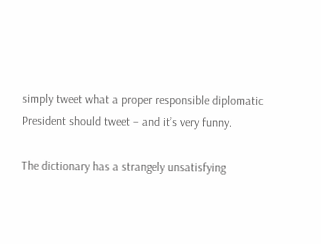simply tweet what a proper responsible diplomatic President should tweet – and it’s very funny.

The dictionary has a strangely unsatisfying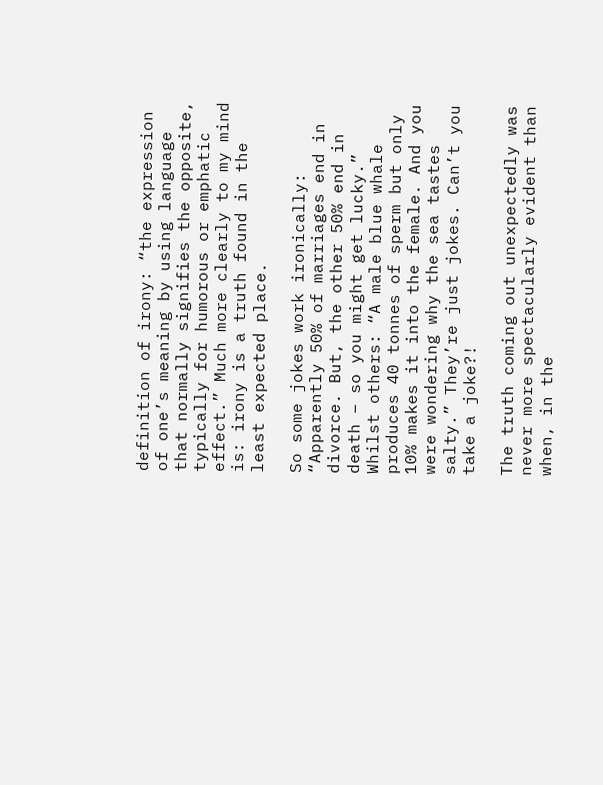definition of irony: “the expression of one’s meaning by using language that normally signifies the opposite, typically for humorous or emphatic effect.” Much more clearly to my mind is: irony is a truth found in the least expected place.

So some jokes work ironically: “Apparently 50% of marriages end in divorce. But, the other 50% end in death – so you might get lucky.” Whilst others: “A male blue whale produces 40 tonnes of sperm but only 10% makes it into the female. And you were wondering why the sea tastes salty.” They’re just jokes. Can’t you take a joke?!

The truth coming out unexpectedly was never more spectacularly evident than when, in the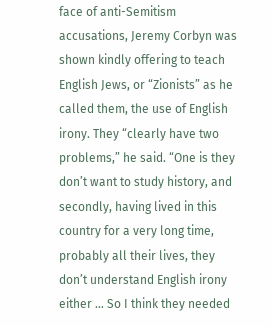face of anti-Semitism accusations, Jeremy Corbyn was shown kindly offering to teach English Jews, or “Zionists” as he called them, the use of English irony. They “clearly have two problems,” he said. “One is they don’t want to study history, and secondly, having lived in this country for a very long time, probably all their lives, they don’t understand English irony either … So I think they needed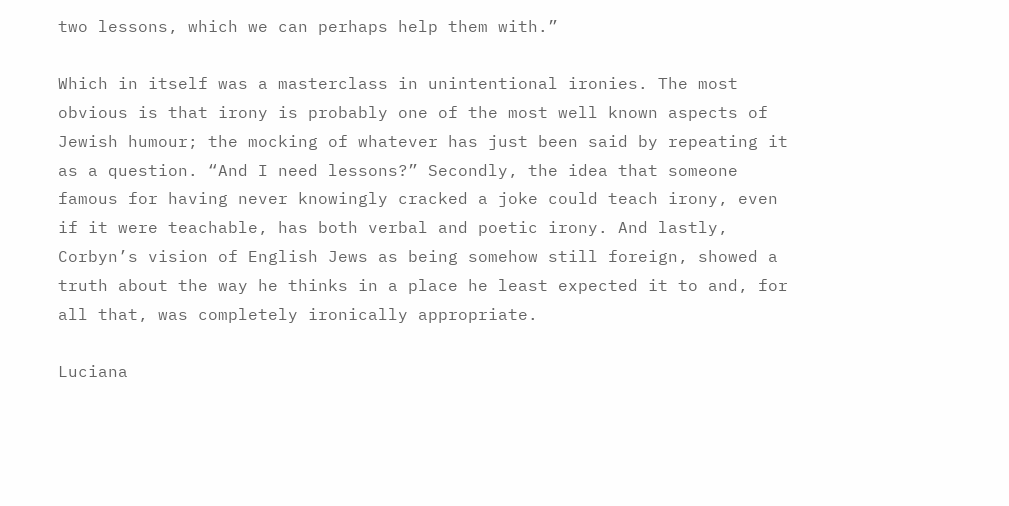two lessons, which we can perhaps help them with.”

Which in itself was a masterclass in unintentional ironies. The most obvious is that irony is probably one of the most well known aspects of Jewish humour; the mocking of whatever has just been said by repeating it as a question. “And I need lessons?” Secondly, the idea that someone famous for having never knowingly cracked a joke could teach irony, even if it were teachable, has both verbal and poetic irony. And lastly, Corbyn’s vision of English Jews as being somehow still foreign, showed a truth about the way he thinks in a place he least expected it to and, for all that, was completely ironically appropriate.

Luciana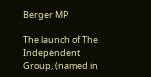Berger MP

The launch of The Independent Group, (named in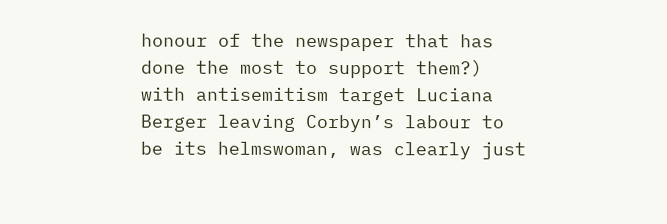honour of the newspaper that has done the most to support them?) with antisemitism target Luciana Berger leaving Corbyn’s labour to be its helmswoman, was clearly just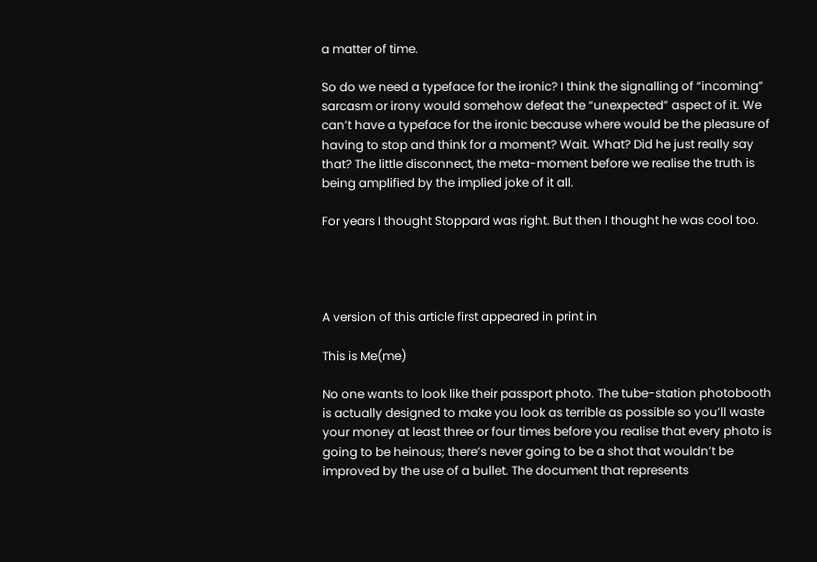a matter of time.

So do we need a typeface for the ironic? I think the signalling of “incoming” sarcasm or irony would somehow defeat the “unexpected” aspect of it. We can’t have a typeface for the ironic because where would be the pleasure of having to stop and think for a moment? Wait. What? Did he just really say that? The little disconnect, the meta-moment before we realise the truth is being amplified by the implied joke of it all.

For years I thought Stoppard was right. But then I thought he was cool too.




A version of this article first appeared in print in

This is Me(me)

No one wants to look like their passport photo. The tube-station photobooth is actually designed to make you look as terrible as possible so you’ll waste your money at least three or four times before you realise that every photo is going to be heinous; there’s never going to be a shot that wouldn’t be improved by the use of a bullet. The document that represents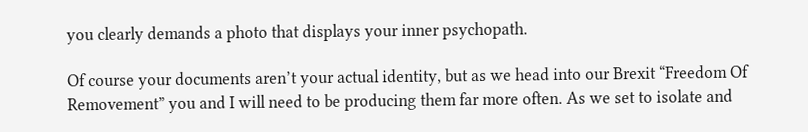you clearly demands a photo that displays your inner psychopath.

Of course your documents aren’t your actual identity, but as we head into our Brexit “Freedom Of Removement” you and I will need to be producing them far more often. As we set to isolate and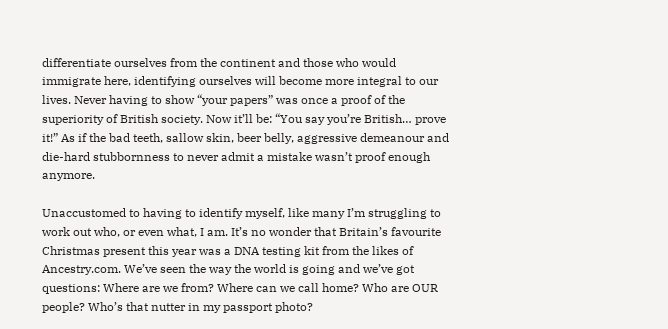differentiate ourselves from the continent and those who would immigrate here, identifying ourselves will become more integral to our lives. Never having to show “your papers” was once a proof of the superiority of British society. Now it’ll be: “You say you’re British… prove it!” As if the bad teeth, sallow skin, beer belly, aggressive demeanour and die-hard stubbornness to never admit a mistake wasn’t proof enough anymore.

Unaccustomed to having to identify myself, like many I’m struggling to work out who, or even what, I am. It’s no wonder that Britain’s favourite Christmas present this year was a DNA testing kit from the likes of Ancestry.com. We’ve seen the way the world is going and we’ve got questions: Where are we from? Where can we call home? Who are OUR people? Who’s that nutter in my passport photo?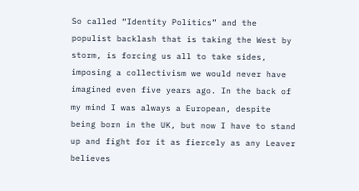So called “Identity Politics” and the populist backlash that is taking the West by storm, is forcing us all to take sides, imposing a collectivism we would never have imagined even five years ago. In the back of my mind I was always a European, despite being born in the UK, but now I have to stand up and fight for it as fiercely as any Leaver believes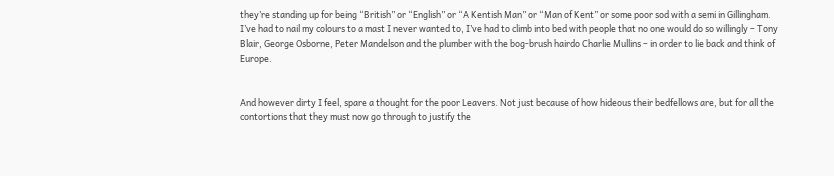they’re standing up for being “British” or “English” or “A Kentish Man” or “Man of Kent” or some poor sod with a semi in Gillingham. I’ve had to nail my colours to a mast I never wanted to, I’ve had to climb into bed with people that no one would do so willingly – Tony Blair, George Osborne, Peter Mandelson and the plumber with the bog-brush hairdo Charlie Mullins – in order to lie back and think of Europe.


And however dirty I feel, spare a thought for the poor Leavers. Not just because of how hideous their bedfellows are, but for all the contortions that they must now go through to justify the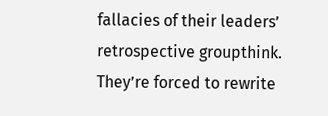fallacies of their leaders’ retrospective groupthink. They’re forced to rewrite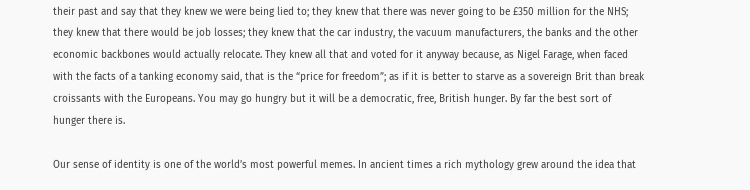their past and say that they knew we were being lied to; they knew that there was never going to be £350 million for the NHS; they knew that there would be job losses; they knew that the car industry, the vacuum manufacturers, the banks and the other economic backbones would actually relocate. They knew all that and voted for it anyway because, as Nigel Farage, when faced with the facts of a tanking economy said, that is the “price for freedom”; as if it is better to starve as a sovereign Brit than break croissants with the Europeans. You may go hungry but it will be a democratic, free, British hunger. By far the best sort of hunger there is.

Our sense of identity is one of the world’s most powerful memes. In ancient times a rich mythology grew around the idea that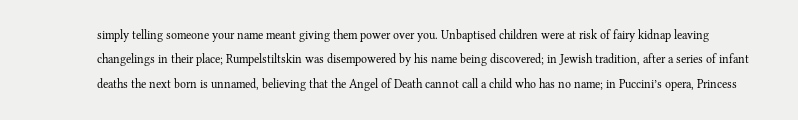simply telling someone your name meant giving them power over you. Unbaptised children were at risk of fairy kidnap leaving changelings in their place; Rumpelstiltskin was disempowered by his name being discovered; in Jewish tradition, after a series of infant deaths the next born is unnamed, believing that the Angel of Death cannot call a child who has no name; in Puccini’s opera, Princess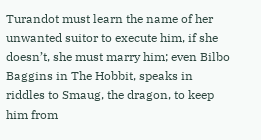Turandot must learn the name of her unwanted suitor to execute him, if she doesn’t, she must marry him; even Bilbo Baggins in The Hobbit, speaks in riddles to Smaug, the dragon, to keep him from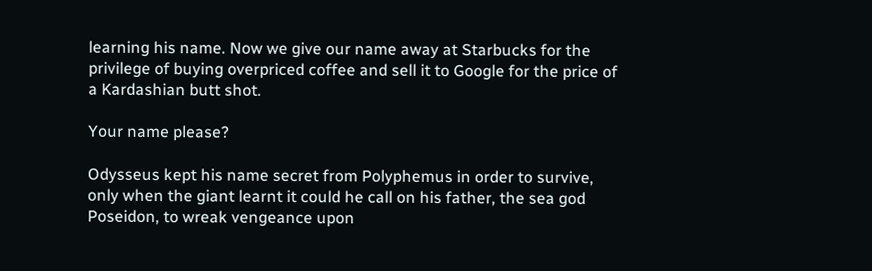learning his name. Now we give our name away at Starbucks for the privilege of buying overpriced coffee and sell it to Google for the price of a Kardashian butt shot.

Your name please?

Odysseus kept his name secret from Polyphemus in order to survive, only when the giant learnt it could he call on his father, the sea god Poseidon, to wreak vengeance upon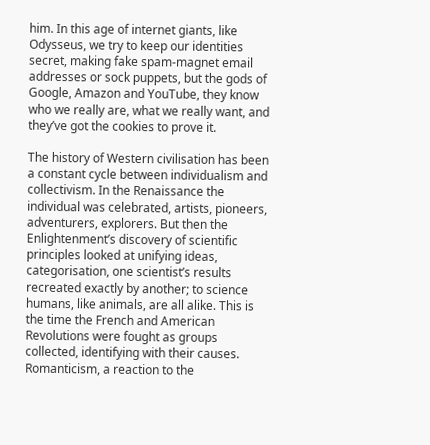him. In this age of internet giants, like Odysseus, we try to keep our identities secret, making fake spam-magnet email addresses or sock puppets, but the gods of Google, Amazon and YouTube, they know who we really are, what we really want, and they’ve got the cookies to prove it.

The history of Western civilisation has been a constant cycle between individualism and collectivism. In the Renaissance the individual was celebrated, artists, pioneers, adventurers, explorers. But then the Enlightenment’s discovery of scientific principles looked at unifying ideas, categorisation, one scientist’s results recreated exactly by another; to science humans, like animals, are all alike. This is the time the French and American Revolutions were fought as groups collected, identifying with their causes. Romanticism, a reaction to the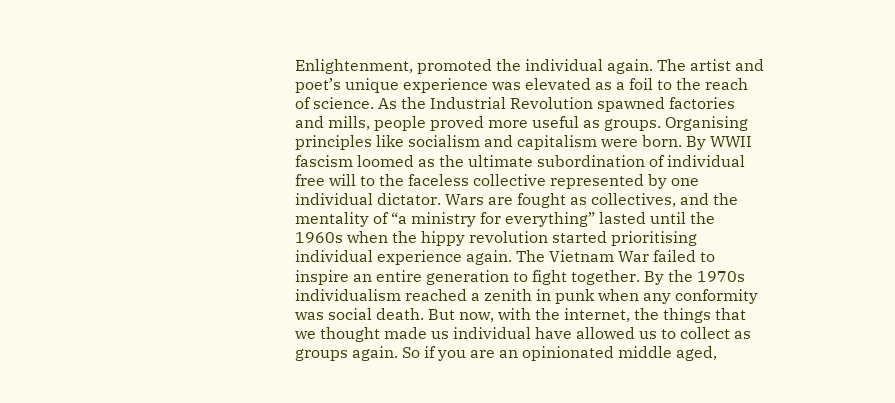Enlightenment, promoted the individual again. The artist and poet’s unique experience was elevated as a foil to the reach of science. As the Industrial Revolution spawned factories and mills, people proved more useful as groups. Organising principles like socialism and capitalism were born. By WWII fascism loomed as the ultimate subordination of individual free will to the faceless collective represented by one individual dictator. Wars are fought as collectives, and the mentality of “a ministry for everything” lasted until the 1960s when the hippy revolution started prioritising individual experience again. The Vietnam War failed to inspire an entire generation to fight together. By the 1970s individualism reached a zenith in punk when any conformity was social death. But now, with the internet, the things that we thought made us individual have allowed us to collect as groups again. So if you are an opinionated middle aged,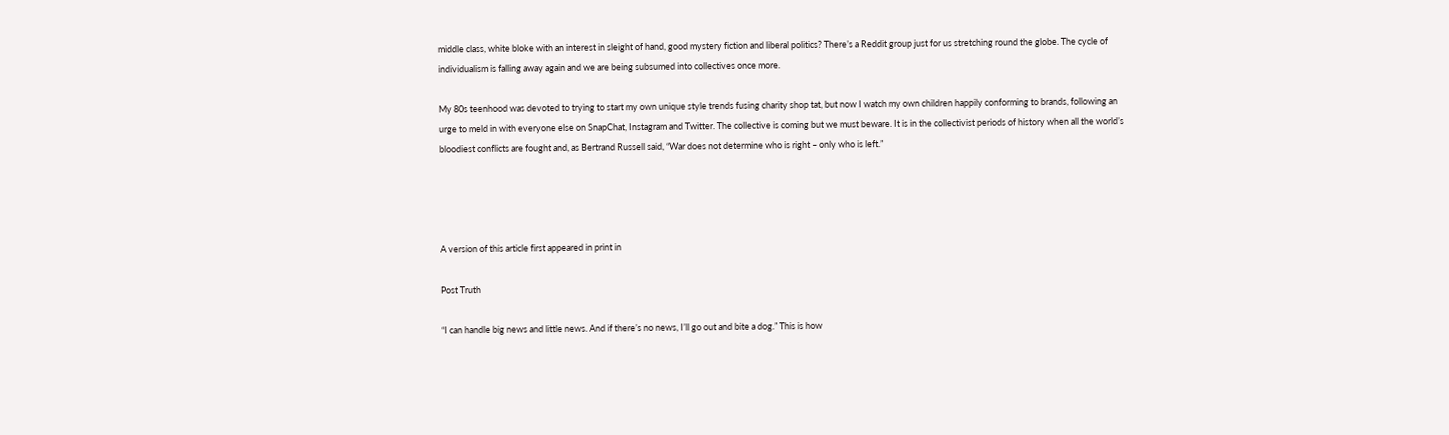middle class, white bloke with an interest in sleight of hand, good mystery fiction and liberal politics? There’s a Reddit group just for us stretching round the globe. The cycle of individualism is falling away again and we are being subsumed into collectives once more.

My 80s teenhood was devoted to trying to start my own unique style trends fusing charity shop tat, but now I watch my own children happily conforming to brands, following an urge to meld in with everyone else on SnapChat, Instagram and Twitter. The collective is coming but we must beware. It is in the collectivist periods of history when all the world’s bloodiest conflicts are fought and, as Bertrand Russell said, “War does not determine who is right – only who is left.”




A version of this article first appeared in print in

Post Truth

“I can handle big news and little news. And if there’s no news, I’ll go out and bite a dog.” This is how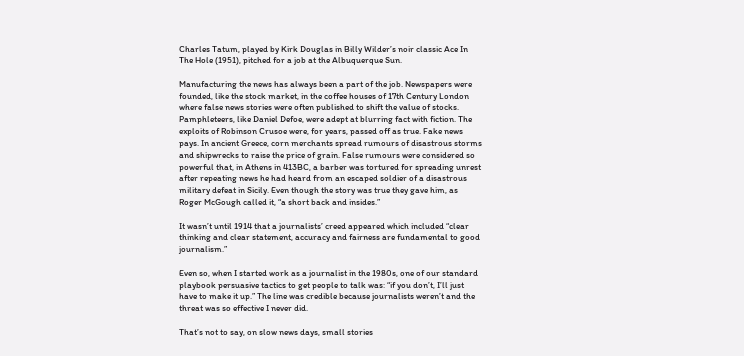Charles Tatum, played by Kirk Douglas in Billy Wilder’s noir classic Ace In The Hole (1951), pitched for a job at the Albuquerque Sun.

Manufacturing the news has always been a part of the job. Newspapers were founded, like the stock market, in the coffee houses of 17th Century London where false news stories were often published to shift the value of stocks. Pamphleteers, like Daniel Defoe, were adept at blurring fact with fiction. The exploits of Robinson Crusoe were, for years, passed off as true. Fake news pays. In ancient Greece, corn merchants spread rumours of disastrous storms and shipwrecks to raise the price of grain. False rumours were considered so powerful that, in Athens in 413BC, a barber was tortured for spreading unrest after repeating news he had heard from an escaped soldier of a disastrous military defeat in Sicily. Even though the story was true they gave him, as Roger McGough called it, “a short back and insides.”

It wasn’t until 1914 that a journalists’ creed appeared which included “clear thinking and clear statement, accuracy and fairness are fundamental to good journalism.”

Even so, when I started work as a journalist in the 1980s, one of our standard playbook persuasive tactics to get people to talk was: “if you don’t, I’ll just have to make it up.” The line was credible because journalists weren’t and the threat was so effective I never did.

That’s not to say, on slow news days, small stories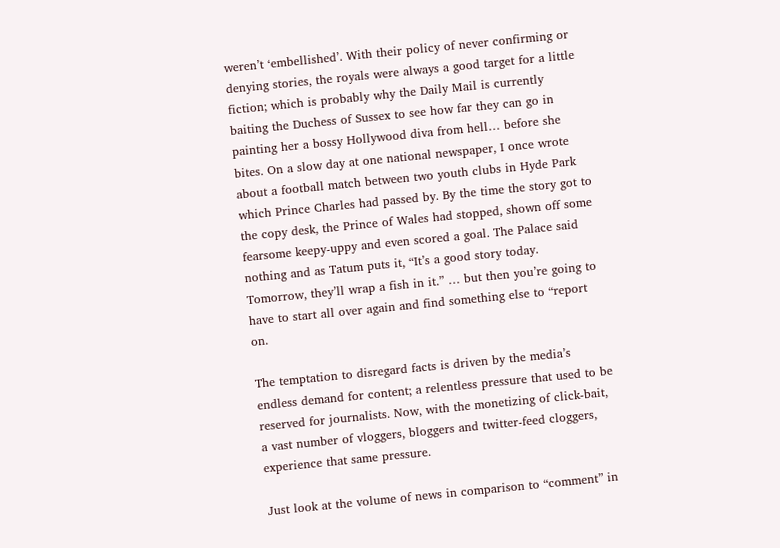weren’t ‘embellished’. With their policy of never confirming or denying stories, the royals were always a good target for a little fiction; which is probably why the Daily Mail is currently baiting the Duchess of Sussex to see how far they can go in painting her a bossy Hollywood diva from hell… before she bites. On a slow day at one national newspaper, I once wrote about a football match between two youth clubs in Hyde Park which Prince Charles had passed by. By the time the story got to the copy desk, the Prince of Wales had stopped, shown off some fearsome keepy-uppy and even scored a goal. The Palace said nothing and as Tatum puts it, “It’s a good story today. Tomorrow, they’ll wrap a fish in it.” … but then you’re going to have to start all over again and find something else to “report on.

The temptation to disregard facts is driven by the media’s endless demand for content; a relentless pressure that used to be reserved for journalists. Now, with the monetizing of click-bait, a vast number of vloggers, bloggers and twitter-feed cloggers, experience that same pressure.

Just look at the volume of news in comparison to “comment” in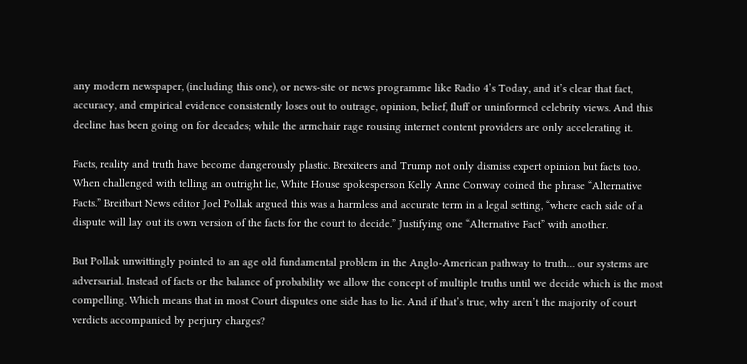any modern newspaper, (including this one), or news-site or news programme like Radio 4’s Today, and it’s clear that fact, accuracy, and empirical evidence consistently loses out to outrage, opinion, belief, fluff or uninformed celebrity views. And this decline has been going on for decades; while the armchair rage rousing internet content providers are only accelerating it.

Facts, reality and truth have become dangerously plastic. Brexiteers and Trump not only dismiss expert opinion but facts too. When challenged with telling an outright lie, White House spokesperson Kelly Anne Conway coined the phrase “Alternative Facts.” Breitbart News editor Joel Pollak argued this was a harmless and accurate term in a legal setting, “where each side of a dispute will lay out its own version of the facts for the court to decide.” Justifying one “Alternative Fact” with another.

But Pollak unwittingly pointed to an age old fundamental problem in the Anglo-American pathway to truth… our systems are adversarial. Instead of facts or the balance of probability we allow the concept of multiple truths until we decide which is the most compelling. Which means that in most Court disputes one side has to lie. And if that’s true, why aren’t the majority of court verdicts accompanied by perjury charges?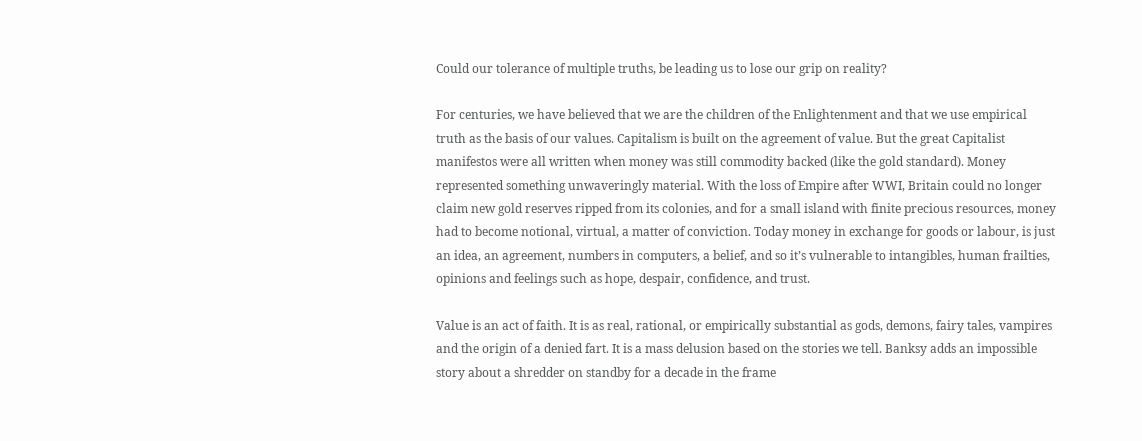Could our tolerance of multiple truths, be leading us to lose our grip on reality?

For centuries, we have believed that we are the children of the Enlightenment and that we use empirical truth as the basis of our values. Capitalism is built on the agreement of value. But the great Capitalist manifestos were all written when money was still commodity backed (like the gold standard). Money represented something unwaveringly material. With the loss of Empire after WWI, Britain could no longer claim new gold reserves ripped from its colonies, and for a small island with finite precious resources, money had to become notional, virtual, a matter of conviction. Today money in exchange for goods or labour, is just an idea, an agreement, numbers in computers, a belief, and so it’s vulnerable to intangibles, human frailties, opinions and feelings such as hope, despair, confidence, and trust.

Value is an act of faith. It is as real, rational, or empirically substantial as gods, demons, fairy tales, vampires and the origin of a denied fart. It is a mass delusion based on the stories we tell. Banksy adds an impossible story about a shredder on standby for a decade in the frame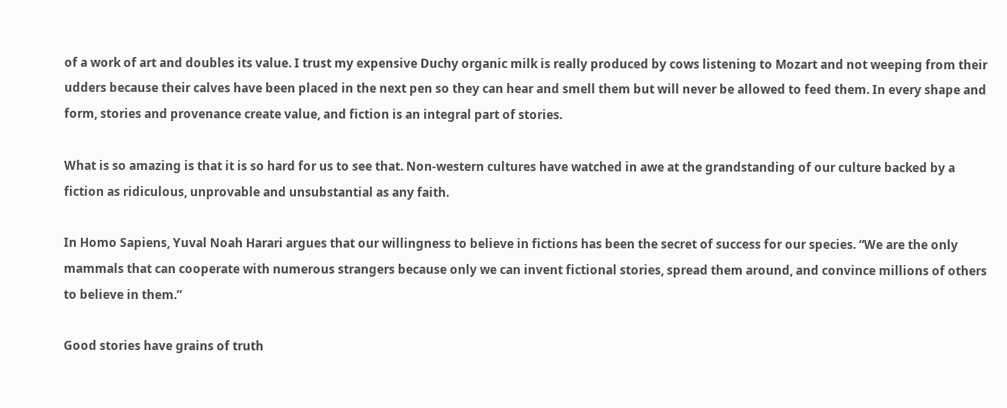of a work of art and doubles its value. I trust my expensive Duchy organic milk is really produced by cows listening to Mozart and not weeping from their udders because their calves have been placed in the next pen so they can hear and smell them but will never be allowed to feed them. In every shape and form, stories and provenance create value, and fiction is an integral part of stories.

What is so amazing is that it is so hard for us to see that. Non-western cultures have watched in awe at the grandstanding of our culture backed by a fiction as ridiculous, unprovable and unsubstantial as any faith.

In Homo Sapiens, Yuval Noah Harari argues that our willingness to believe in fictions has been the secret of success for our species. “We are the only mammals that can cooperate with numerous strangers because only we can invent fictional stories, spread them around, and convince millions of others to believe in them.”

Good stories have grains of truth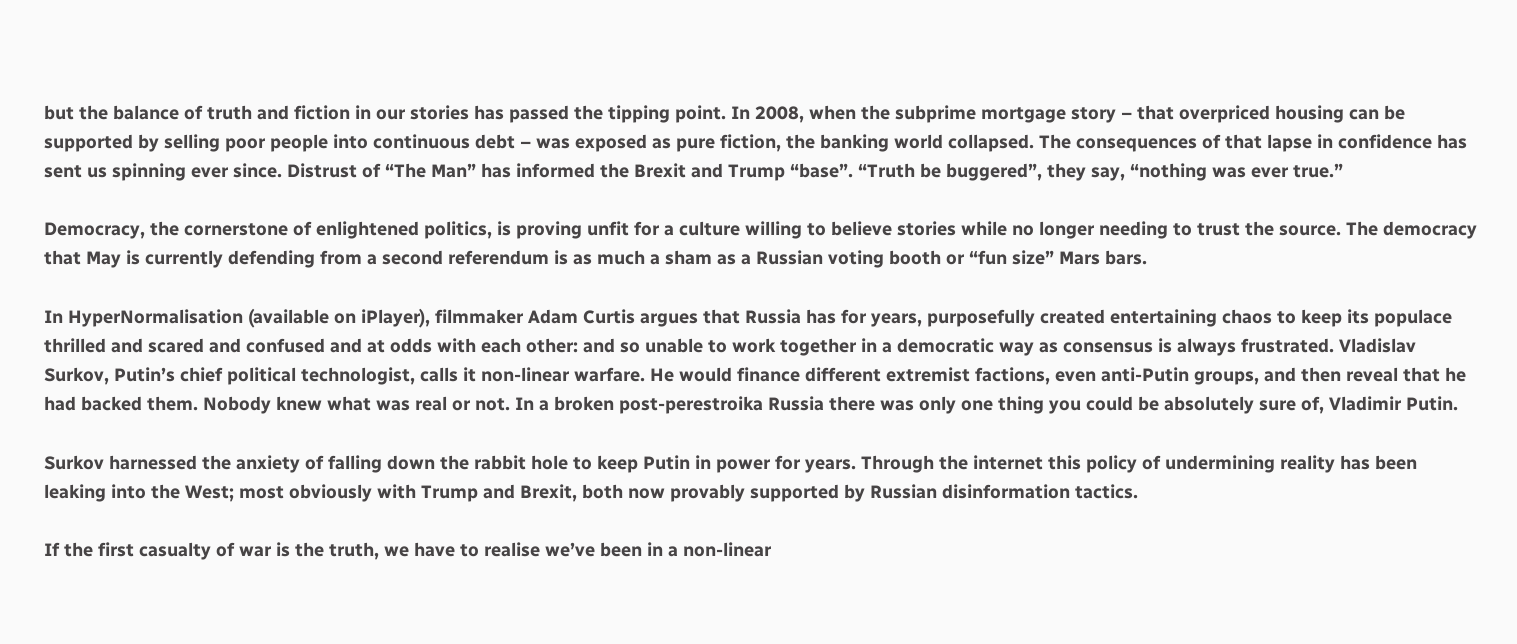but the balance of truth and fiction in our stories has passed the tipping point. In 2008, when the subprime mortgage story – that overpriced housing can be supported by selling poor people into continuous debt – was exposed as pure fiction, the banking world collapsed. The consequences of that lapse in confidence has sent us spinning ever since. Distrust of “The Man” has informed the Brexit and Trump “base”. “Truth be buggered”, they say, “nothing was ever true.”

Democracy, the cornerstone of enlightened politics, is proving unfit for a culture willing to believe stories while no longer needing to trust the source. The democracy that May is currently defending from a second referendum is as much a sham as a Russian voting booth or “fun size” Mars bars.

In HyperNormalisation (available on iPlayer), filmmaker Adam Curtis argues that Russia has for years, purposefully created entertaining chaos to keep its populace thrilled and scared and confused and at odds with each other: and so unable to work together in a democratic way as consensus is always frustrated. Vladislav Surkov, Putin’s chief political technologist, calls it non-linear warfare. He would finance different extremist factions, even anti-Putin groups, and then reveal that he had backed them. Nobody knew what was real or not. In a broken post-perestroika Russia there was only one thing you could be absolutely sure of, Vladimir Putin.

Surkov harnessed the anxiety of falling down the rabbit hole to keep Putin in power for years. Through the internet this policy of undermining reality has been leaking into the West; most obviously with Trump and Brexit, both now provably supported by Russian disinformation tactics.

If the first casualty of war is the truth, we have to realise we’ve been in a non-linear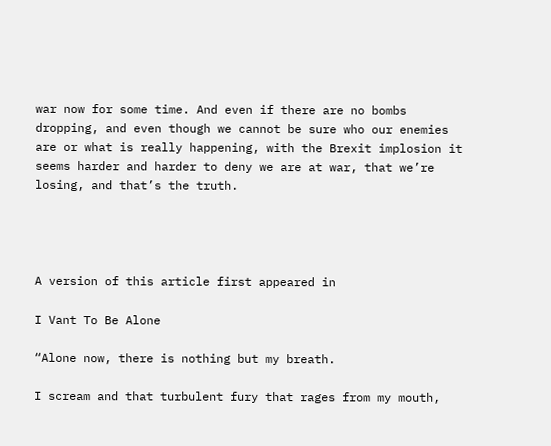war now for some time. And even if there are no bombs dropping, and even though we cannot be sure who our enemies are or what is really happening, with the Brexit implosion it seems harder and harder to deny we are at war, that we’re losing, and that’s the truth.




A version of this article first appeared in

I Vant To Be Alone

“Alone now, there is nothing but my breath.

I scream and that turbulent fury that rages from my mouth,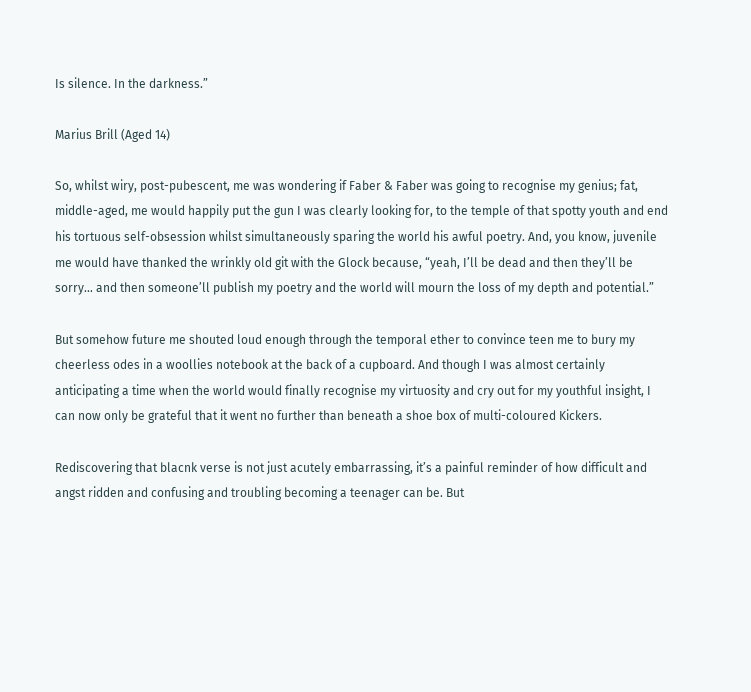Is silence. In the darkness.”

Marius Brill (Aged 14)

So, whilst wiry, post-pubescent, me was wondering if Faber & Faber was going to recognise my genius; fat, middle-aged, me would happily put the gun I was clearly looking for, to the temple of that spotty youth and end his tortuous self-obsession whilst simultaneously sparing the world his awful poetry. And, you know, juvenile me would have thanked the wrinkly old git with the Glock because, “yeah, I’ll be dead and then they’ll be sorry… and then someone’ll publish my poetry and the world will mourn the loss of my depth and potential.”

But somehow future me shouted loud enough through the temporal ether to convince teen me to bury my cheerless odes in a woollies notebook at the back of a cupboard. And though I was almost certainly anticipating a time when the world would finally recognise my virtuosity and cry out for my youthful insight, I can now only be grateful that it went no further than beneath a shoe box of multi-coloured Kickers.

Rediscovering that blacnk verse is not just acutely embarrassing, it’s a painful reminder of how difficult and angst ridden and confusing and troubling becoming a teenager can be. But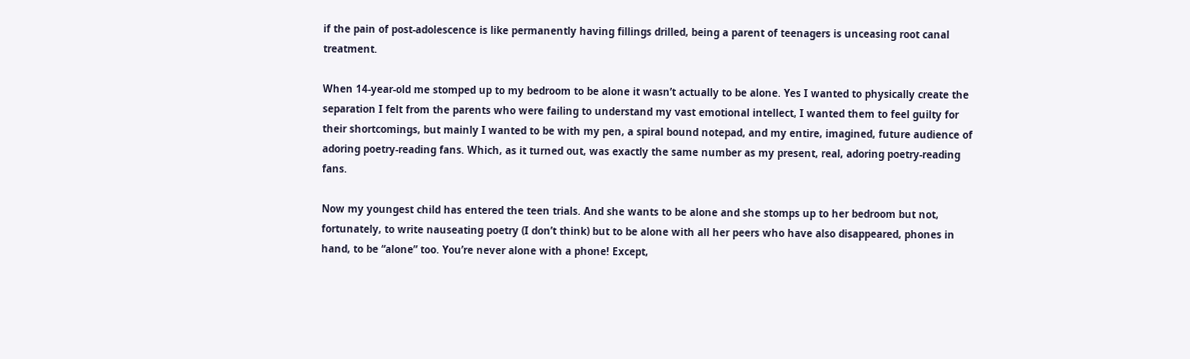if the pain of post-adolescence is like permanently having fillings drilled, being a parent of teenagers is unceasing root canal treatment.

When 14-year-old me stomped up to my bedroom to be alone it wasn’t actually to be alone. Yes I wanted to physically create the separation I felt from the parents who were failing to understand my vast emotional intellect, I wanted them to feel guilty for their shortcomings, but mainly I wanted to be with my pen, a spiral bound notepad, and my entire, imagined, future audience of adoring poetry-reading fans. Which, as it turned out, was exactly the same number as my present, real, adoring poetry-reading fans.

Now my youngest child has entered the teen trials. And she wants to be alone and she stomps up to her bedroom but not, fortunately, to write nauseating poetry (I don’t think) but to be alone with all her peers who have also disappeared, phones in hand, to be “alone” too. You’re never alone with a phone! Except,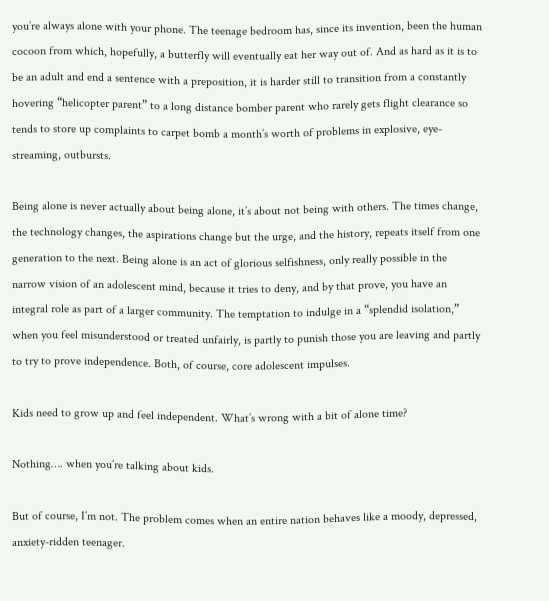you’re always alone with your phone. The teenage bedroom has, since its invention, been the human cocoon from which, hopefully, a butterfly will eventually eat her way out of. And as hard as it is to be an adult and end a sentence with a preposition, it is harder still to transition from a constantly hovering “helicopter parent” to a long distance bomber parent who rarely gets flight clearance so tends to store up complaints to carpet bomb a month’s worth of problems in explosive, eye-streaming, outbursts.

Being alone is never actually about being alone, it’s about not being with others. The times change, the technology changes, the aspirations change but the urge, and the history, repeats itself from one generation to the next. Being alone is an act of glorious selfishness, only really possible in the narrow vision of an adolescent mind, because it tries to deny, and by that prove, you have an integral role as part of a larger community. The temptation to indulge in a “splendid isolation,” when you feel misunderstood or treated unfairly, is partly to punish those you are leaving and partly to try to prove independence. Both, of course, core adolescent impulses.

Kids need to grow up and feel independent. What’s wrong with a bit of alone time?

Nothing…. when you’re talking about kids.

But of course, I’m not. The problem comes when an entire nation behaves like a moody, depressed, anxiety-ridden teenager.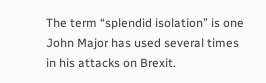The term “splendid isolation” is one John Major has used several times in his attacks on Brexit.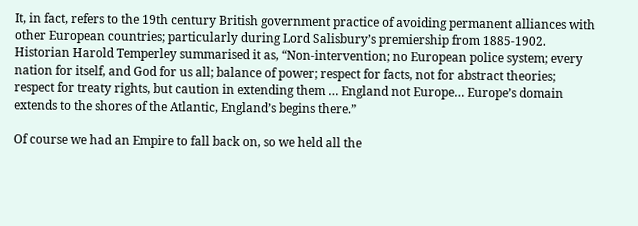It, in fact, refers to the 19th century British government practice of avoiding permanent alliances with other European countries; particularly during Lord Salisbury’s premiership from 1885-1902. Historian Harold Temperley summarised it as, “Non-intervention; no European police system; every nation for itself, and God for us all; balance of power; respect for facts, not for abstract theories; respect for treaty rights, but caution in extending them … England not Europe… Europe’s domain extends to the shores of the Atlantic, England’s begins there.”

Of course we had an Empire to fall back on, so we held all the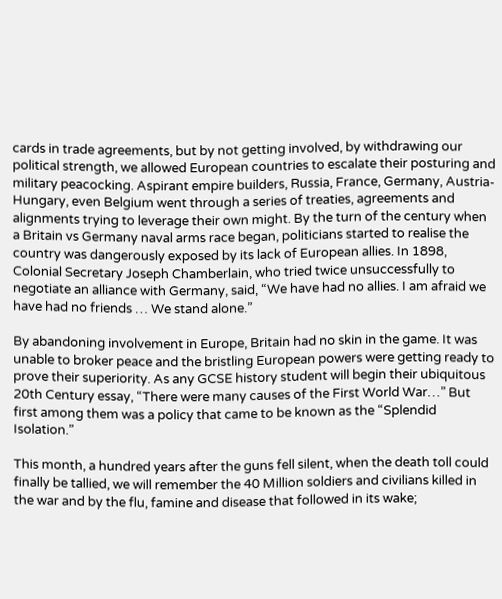cards in trade agreements, but by not getting involved, by withdrawing our political strength, we allowed European countries to escalate their posturing and military peacocking. Aspirant empire builders, Russia, France, Germany, Austria-Hungary, even Belgium went through a series of treaties, agreements and alignments trying to leverage their own might. By the turn of the century when a Britain vs Germany naval arms race began, politicians started to realise the country was dangerously exposed by its lack of European allies. In 1898, Colonial Secretary Joseph Chamberlain, who tried twice unsuccessfully to negotiate an alliance with Germany, said, “We have had no allies. I am afraid we have had no friends … We stand alone.”

By abandoning involvement in Europe, Britain had no skin in the game. It was unable to broker peace and the bristling European powers were getting ready to prove their superiority. As any GCSE history student will begin their ubiquitous 20th Century essay, “There were many causes of the First World War…” But first among them was a policy that came to be known as the “Splendid Isolation.”

This month, a hundred years after the guns fell silent, when the death toll could finally be tallied, we will remember the 40 Million soldiers and civilians killed in the war and by the flu, famine and disease that followed in its wake;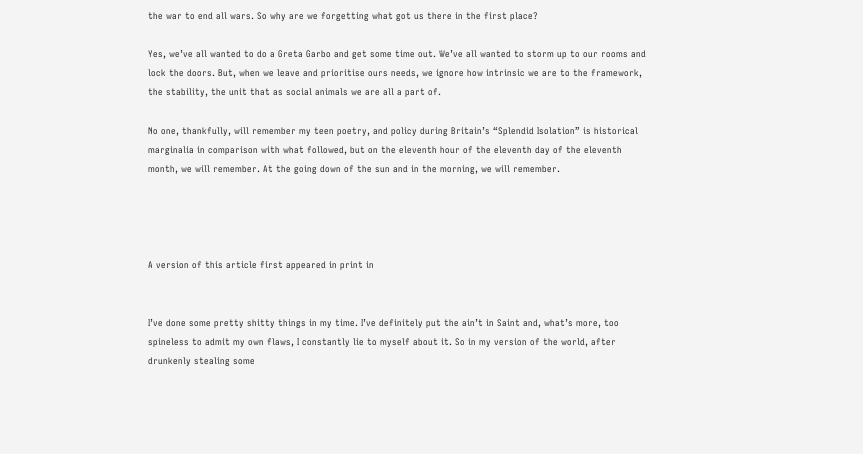the war to end all wars. So why are we forgetting what got us there in the first place?

Yes, we’ve all wanted to do a Greta Garbo and get some time out. We’ve all wanted to storm up to our rooms and lock the doors. But, when we leave and prioritise ours needs, we ignore how intrinsic we are to the framework, the stability, the unit that as social animals we are all a part of.

No one, thankfully, will remember my teen poetry, and policy during Britain’s “Splendid Isolation” is historical marginalia in comparison with what followed, but on the eleventh hour of the eleventh day of the eleventh month, we will remember. At the going down of the sun and in the morning, we will remember.




A version of this article first appeared in print in


I’ve done some pretty shitty things in my time. I’ve definitely put the ain’t in Saint and, what’s more, too spineless to admit my own flaws, I constantly lie to myself about it. So in my version of the world, after drunkenly stealing some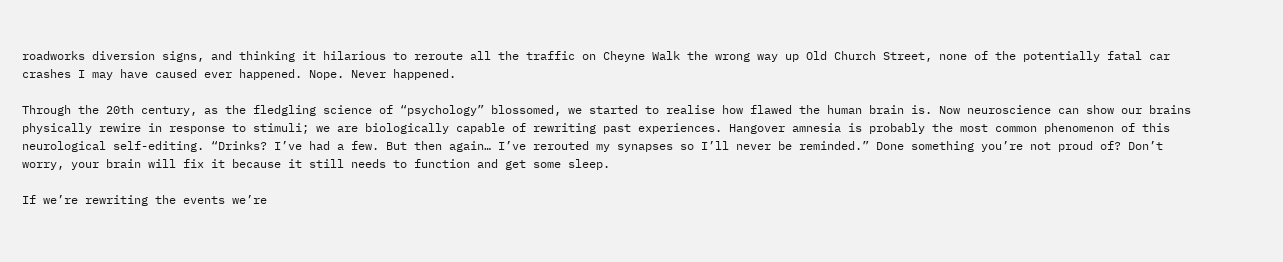roadworks diversion signs, and thinking it hilarious to reroute all the traffic on Cheyne Walk the wrong way up Old Church Street, none of the potentially fatal car crashes I may have caused ever happened. Nope. Never happened.

Through the 20th century, as the fledgling science of “psychology” blossomed, we started to realise how flawed the human brain is. Now neuroscience can show our brains physically rewire in response to stimuli; we are biologically capable of rewriting past experiences. Hangover amnesia is probably the most common phenomenon of this neurological self-editing. “Drinks? I’ve had a few. But then again… I’ve rerouted my synapses so I’ll never be reminded.” Done something you’re not proud of? Don’t worry, your brain will fix it because it still needs to function and get some sleep.

If we’re rewriting the events we’re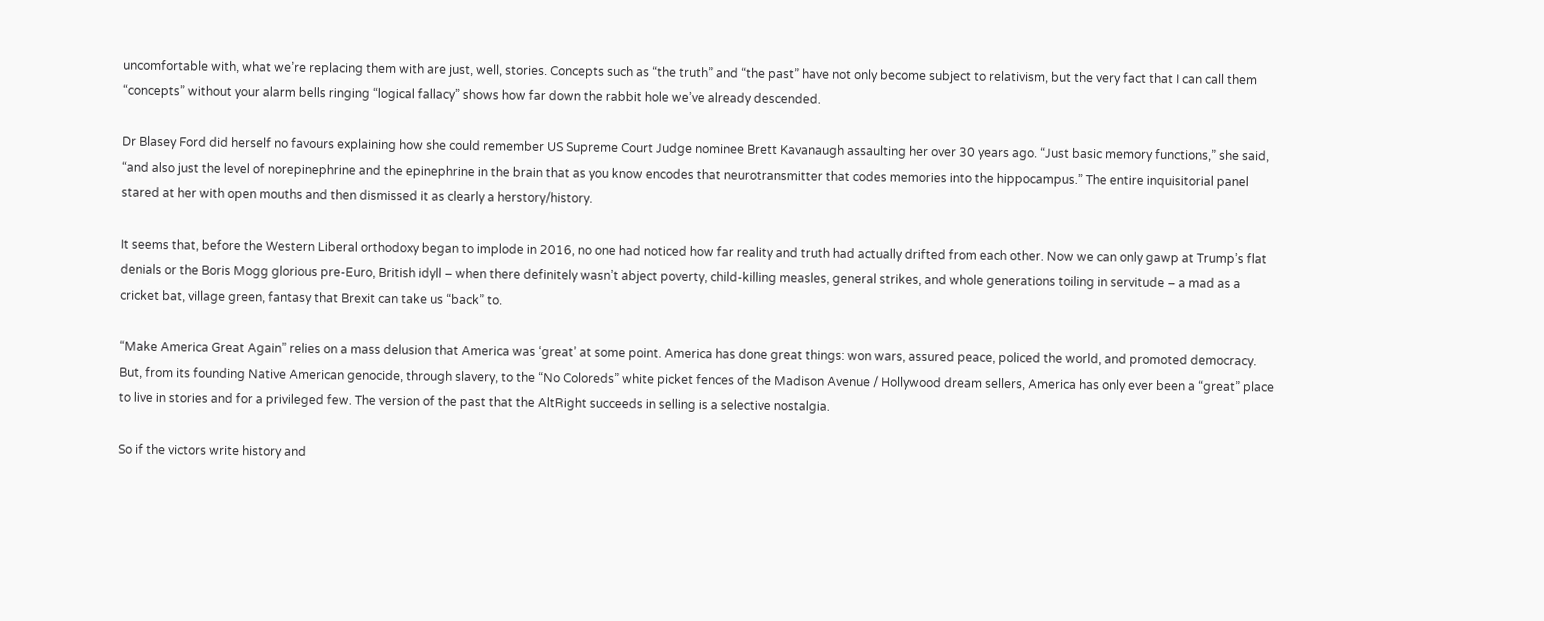uncomfortable with, what we’re replacing them with are just, well, stories. Concepts such as “the truth” and “the past” have not only become subject to relativism, but the very fact that I can call them “concepts” without your alarm bells ringing “logical fallacy” shows how far down the rabbit hole we’ve already descended.

Dr Blasey Ford did herself no favours explaining how she could remember US Supreme Court Judge nominee Brett Kavanaugh assaulting her over 30 years ago. “Just basic memory functions,” she said, “and also just the level of norepinephrine and the epinephrine in the brain that as you know encodes that neurotransmitter that codes memories into the hippocampus.” The entire inquisitorial panel stared at her with open mouths and then dismissed it as clearly a herstory/history.

It seems that, before the Western Liberal orthodoxy began to implode in 2016, no one had noticed how far reality and truth had actually drifted from each other. Now we can only gawp at Trump’s flat denials or the Boris Mogg glorious pre-Euro, British idyll – when there definitely wasn’t abject poverty, child-killing measles, general strikes, and whole generations toiling in servitude – a mad as a cricket bat, village green, fantasy that Brexit can take us “back” to.

“Make America Great Again” relies on a mass delusion that America was ‘great’ at some point. America has done great things: won wars, assured peace, policed the world, and promoted democracy. But, from its founding Native American genocide, through slavery, to the “No Coloreds” white picket fences of the Madison Avenue / Hollywood dream sellers, America has only ever been a “great” place to live in stories and for a privileged few. The version of the past that the AltRight succeeds in selling is a selective nostalgia.

So if the victors write history and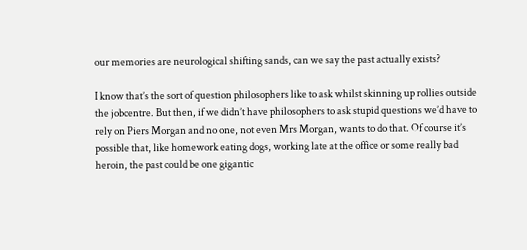our memories are neurological shifting sands, can we say the past actually exists?

I know that’s the sort of question philosophers like to ask whilst skinning up rollies outside the jobcentre. But then, if we didn’t have philosophers to ask stupid questions we’d have to rely on Piers Morgan and no one, not even Mrs Morgan, wants to do that. Of course it’s possible that, like homework eating dogs, working late at the office or some really bad heroin, the past could be one gigantic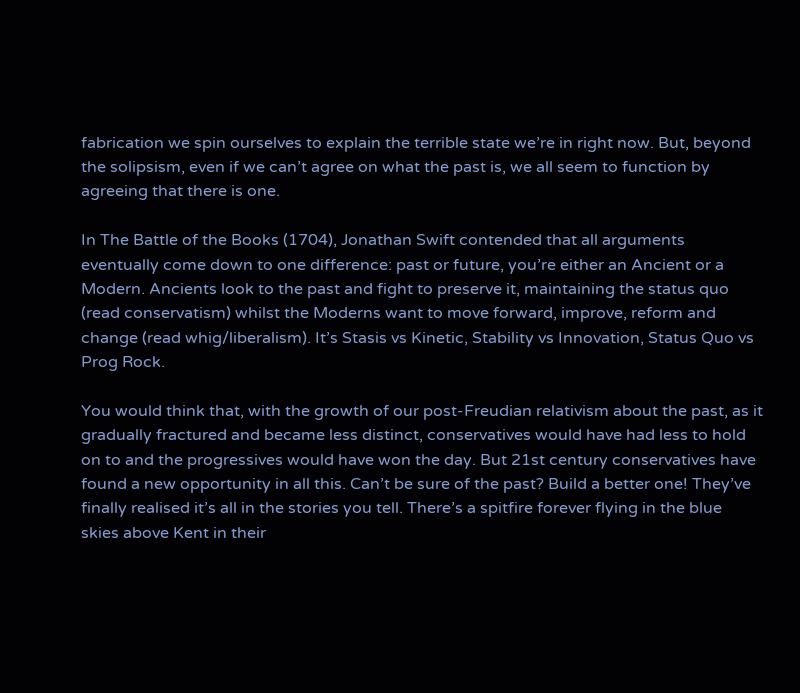fabrication we spin ourselves to explain the terrible state we’re in right now. But, beyond the solipsism, even if we can’t agree on what the past is, we all seem to function by agreeing that there is one.

In The Battle of the Books (1704), Jonathan Swift contended that all arguments eventually come down to one difference: past or future, you’re either an Ancient or a Modern. Ancients look to the past and fight to preserve it, maintaining the status quo (read conservatism) whilst the Moderns want to move forward, improve, reform and change (read whig/liberalism). It’s Stasis vs Kinetic, Stability vs Innovation, Status Quo vs Prog Rock.

You would think that, with the growth of our post-Freudian relativism about the past, as it gradually fractured and became less distinct, conservatives would have had less to hold on to and the progressives would have won the day. But 21st century conservatives have found a new opportunity in all this. Can’t be sure of the past? Build a better one! They’ve finally realised it’s all in the stories you tell. There’s a spitfire forever flying in the blue skies above Kent in their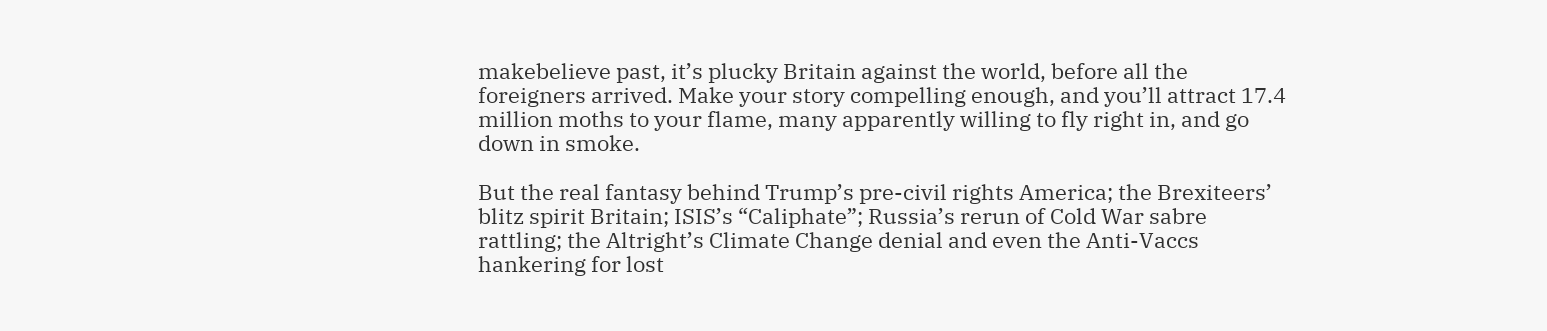makebelieve past, it’s plucky Britain against the world, before all the foreigners arrived. Make your story compelling enough, and you’ll attract 17.4 million moths to your flame, many apparently willing to fly right in, and go down in smoke.

But the real fantasy behind Trump’s pre-civil rights America; the Brexiteers’ blitz spirit Britain; ISIS’s “Caliphate”; Russia’s rerun of Cold War sabre rattling; the Altright’s Climate Change denial and even the Anti-Vaccs hankering for lost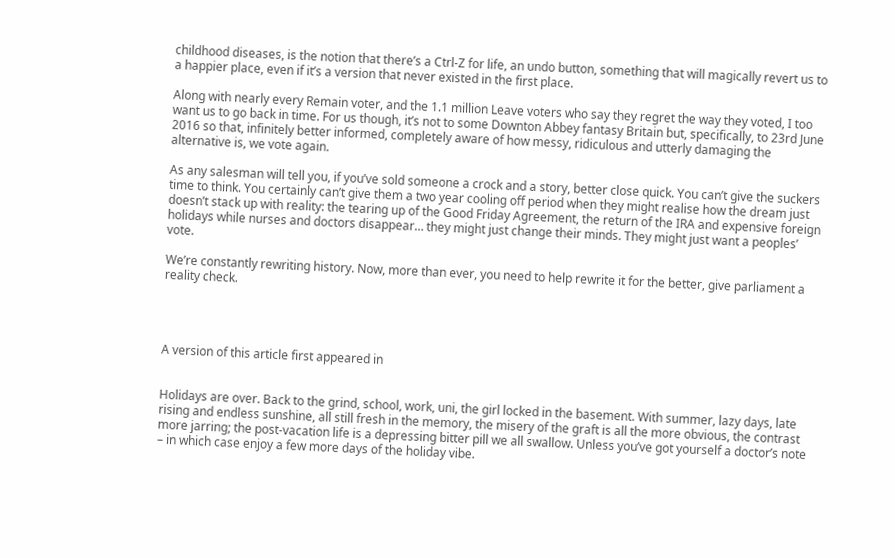childhood diseases, is the notion that there’s a Ctrl-Z for life, an undo button, something that will magically revert us to a happier place, even if it’s a version that never existed in the first place.

Along with nearly every Remain voter, and the 1.1 million Leave voters who say they regret the way they voted, I too want us to go back in time. For us though, it’s not to some Downton Abbey fantasy Britain but, specifically, to 23rd June 2016 so that, infinitely better informed, completely aware of how messy, ridiculous and utterly damaging the alternative is, we vote again.

As any salesman will tell you, if you’ve sold someone a crock and a story, better close quick. You can’t give the suckers time to think. You certainly can’t give them a two year cooling off period when they might realise how the dream just doesn’t stack up with reality: the tearing up of the Good Friday Agreement, the return of the IRA and expensive foreign holidays while nurses and doctors disappear… they might just change their minds. They might just want a peoples’ vote.

We’re constantly rewriting history. Now, more than ever, you need to help rewrite it for the better, give parliament a reality check.




A version of this article first appeared in


Holidays are over. Back to the grind, school, work, uni, the girl locked in the basement. With summer, lazy days, late rising and endless sunshine, all still fresh in the memory, the misery of the graft is all the more obvious, the contrast more jarring; the post-vacation life is a depressing bitter pill we all swallow. Unless you’ve got yourself a doctor’s note – in which case enjoy a few more days of the holiday vibe.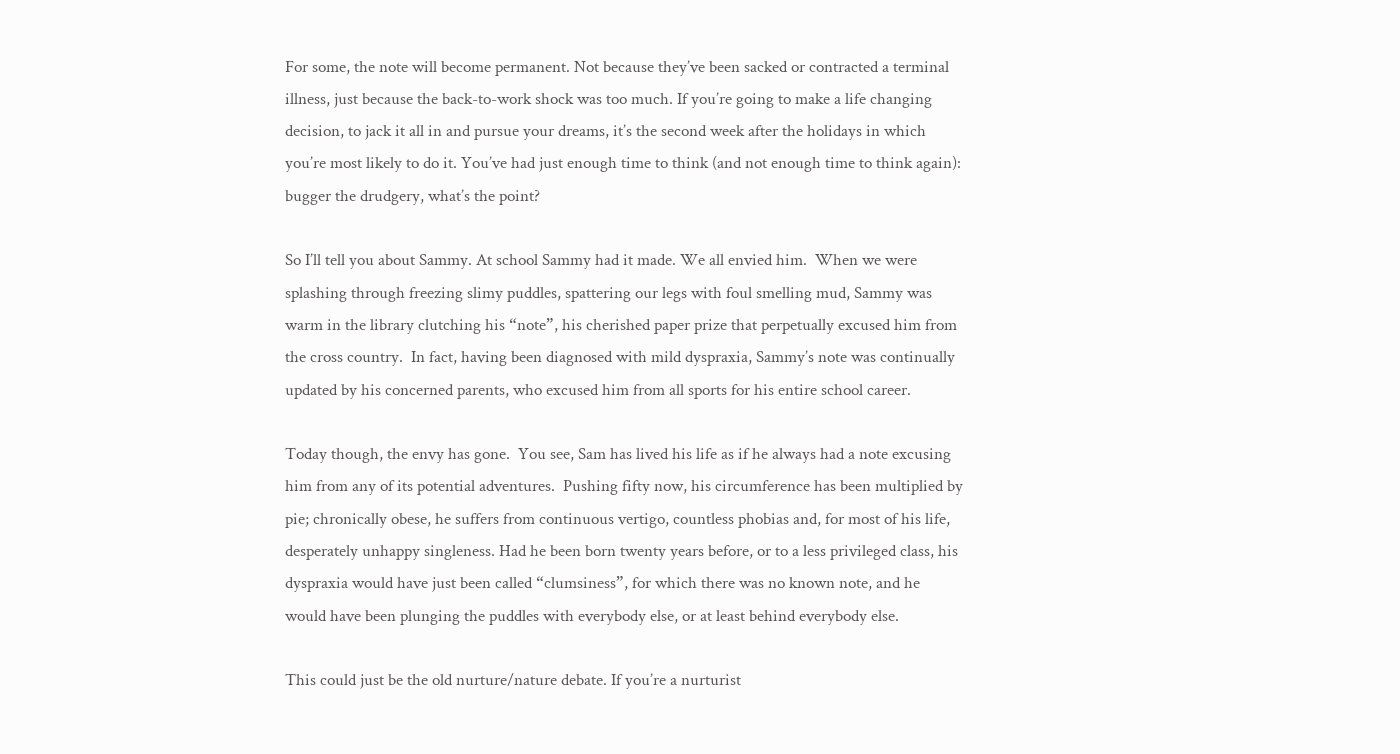For some, the note will become permanent. Not because they’ve been sacked or contracted a terminal illness, just because the back-to-work shock was too much. If you’re going to make a life changing decision, to jack it all in and pursue your dreams, it’s the second week after the holidays in which you’re most likely to do it. You’ve had just enough time to think (and not enough time to think again): bugger the drudgery, what’s the point?

So I’ll tell you about Sammy. At school Sammy had it made. We all envied him.  When we were splashing through freezing slimy puddles, spattering our legs with foul smelling mud, Sammy was warm in the library clutching his “note”, his cherished paper prize that perpetually excused him from the cross country.  In fact, having been diagnosed with mild dyspraxia, Sammy’s note was continually updated by his concerned parents, who excused him from all sports for his entire school career.

Today though, the envy has gone.  You see, Sam has lived his life as if he always had a note excusing him from any of its potential adventures.  Pushing fifty now, his circumference has been multiplied by pie; chronically obese, he suffers from continuous vertigo, countless phobias and, for most of his life, desperately unhappy singleness. Had he been born twenty years before, or to a less privileged class, his dyspraxia would have just been called “clumsiness”, for which there was no known note, and he would have been plunging the puddles with everybody else, or at least behind everybody else.

This could just be the old nurture/nature debate. If you’re a nurturist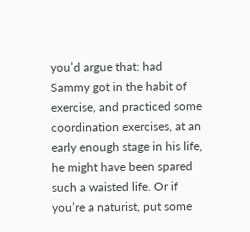you’d argue that: had Sammy got in the habit of exercise, and practiced some coordination exercises, at an early enough stage in his life, he might have been spared such a waisted life. Or if you’re a naturist, put some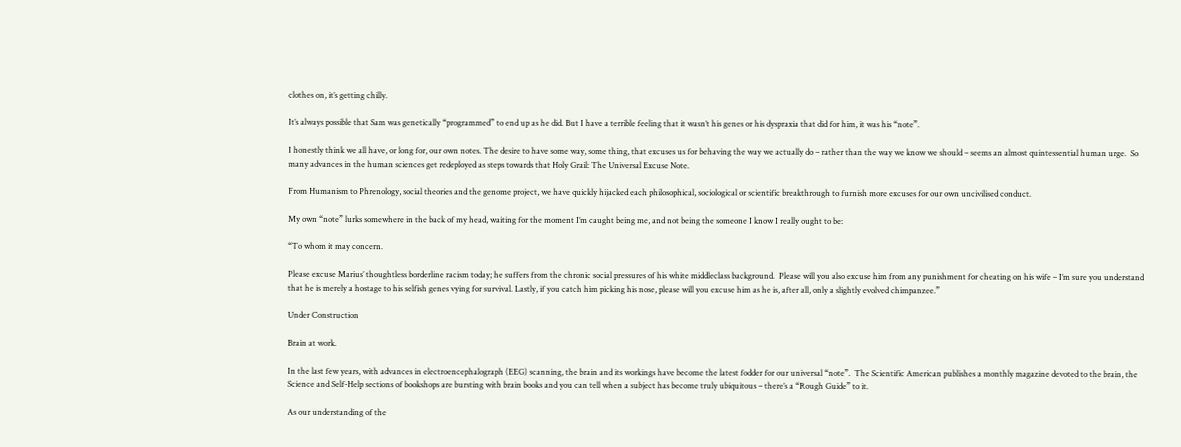clothes on, it’s getting chilly.

It’s always possible that Sam was genetically “programmed” to end up as he did. But I have a terrible feeling that it wasn’t his genes or his dyspraxia that did for him, it was his “note”.

I honestly think we all have, or long for, our own notes. The desire to have some way, some thing, that excuses us for behaving the way we actually do – rather than the way we know we should – seems an almost quintessential human urge.  So many advances in the human sciences get redeployed as steps towards that Holy Grail: The Universal Excuse Note.

From Humanism to Phrenology, social theories and the genome project, we have quickly hijacked each philosophical, sociological or scientific breakthrough to furnish more excuses for our own uncivilised conduct.

My own “note” lurks somewhere in the back of my head, waiting for the moment I’m caught being me, and not being the someone I know I really ought to be:

“To whom it may concern.

Please excuse Marius’ thoughtless borderline racism today; he suffers from the chronic social pressures of his white middleclass background.  Please will you also excuse him from any punishment for cheating on his wife – I’m sure you understand that he is merely a hostage to his selfish genes vying for survival. Lastly, if you catch him picking his nose, please will you excuse him as he is, after all, only a slightly evolved chimpanzee.”

Under Construction

Brain at work.

In the last few years, with advances in electroencephalograph (EEG) scanning, the brain and its workings have become the latest fodder for our universal “note”.  The Scientific American publishes a monthly magazine devoted to the brain, the Science and Self-Help sections of bookshops are bursting with brain books and you can tell when a subject has become truly ubiquitous – there’s a “Rough Guide” to it.

As our understanding of the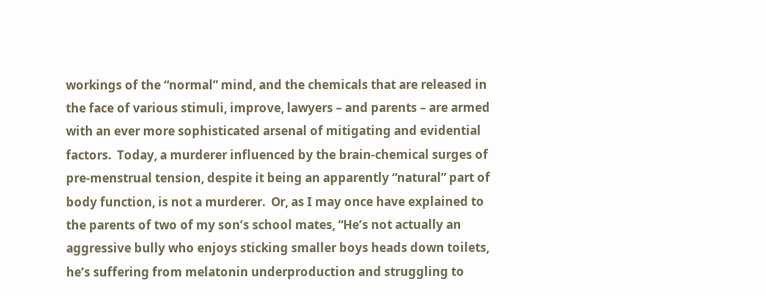workings of the “normal” mind, and the chemicals that are released in the face of various stimuli, improve, lawyers – and parents – are armed with an ever more sophisticated arsenal of mitigating and evidential factors.  Today, a murderer influenced by the brain-chemical surges of pre-menstrual tension, despite it being an apparently “natural” part of body function, is not a murderer.  Or, as I may once have explained to the parents of two of my son’s school mates, “He’s not actually an aggressive bully who enjoys sticking smaller boys heads down toilets, he’s suffering from melatonin underproduction and struggling to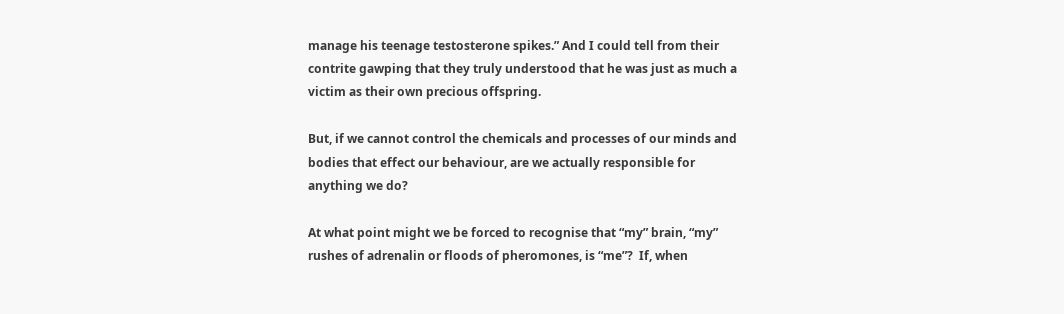manage his teenage testosterone spikes.” And I could tell from their contrite gawping that they truly understood that he was just as much a victim as their own precious offspring.

But, if we cannot control the chemicals and processes of our minds and bodies that effect our behaviour, are we actually responsible for anything we do?

At what point might we be forced to recognise that “my” brain, “my” rushes of adrenalin or floods of pheromones, is “me”?  If, when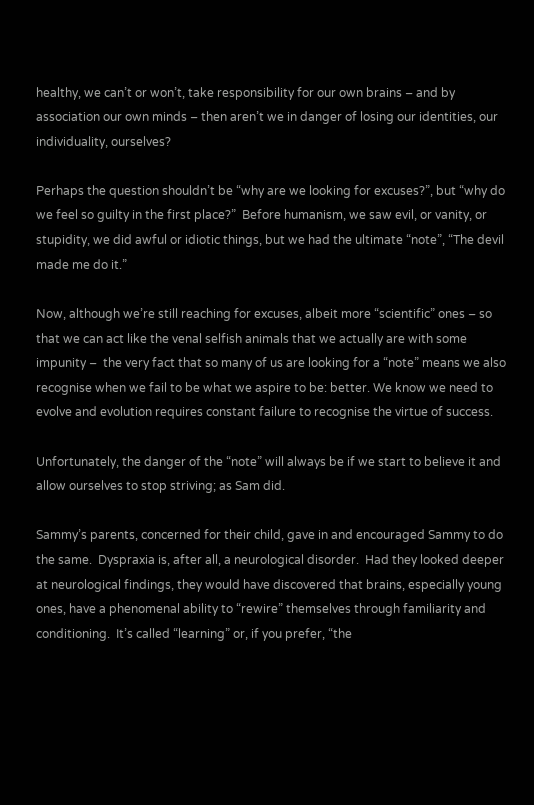healthy, we can’t or won’t, take responsibility for our own brains – and by association our own minds – then aren’t we in danger of losing our identities, our individuality, ourselves?

Perhaps the question shouldn’t be “why are we looking for excuses?”, but “why do we feel so guilty in the first place?”  Before humanism, we saw evil, or vanity, or stupidity, we did awful or idiotic things, but we had the ultimate “note”, “The devil made me do it.”

Now, although we’re still reaching for excuses, albeit more “scientific” ones – so that we can act like the venal selfish animals that we actually are with some impunity –  the very fact that so many of us are looking for a “note” means we also recognise when we fail to be what we aspire to be: better. We know we need to evolve and evolution requires constant failure to recognise the virtue of success.

Unfortunately, the danger of the “note” will always be if we start to believe it and allow ourselves to stop striving; as Sam did.

Sammy’s parents, concerned for their child, gave in and encouraged Sammy to do the same.  Dyspraxia is, after all, a neurological disorder.  Had they looked deeper at neurological findings, they would have discovered that brains, especially young ones, have a phenomenal ability to “rewire” themselves through familiarity and conditioning.  It’s called “learning” or, if you prefer, “the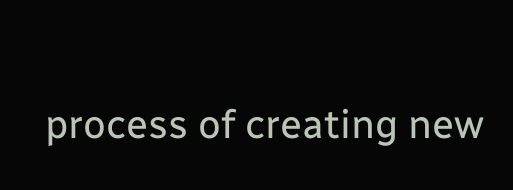process of creating new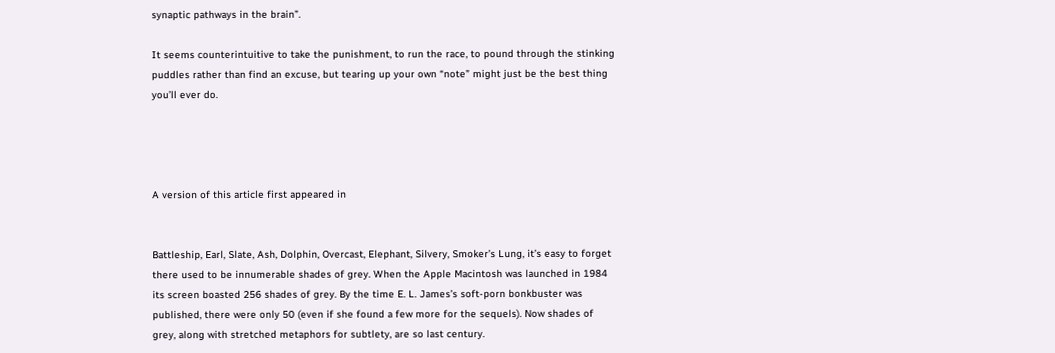synaptic pathways in the brain”.

It seems counterintuitive to take the punishment, to run the race, to pound through the stinking puddles rather than find an excuse, but tearing up your own “note” might just be the best thing you’ll ever do.




A version of this article first appeared in


Battleship, Earl, Slate, Ash, Dolphin, Overcast, Elephant, Silvery, Smoker’s Lung, it’s easy to forget there used to be innumerable shades of grey. When the Apple Macintosh was launched in 1984 its screen boasted 256 shades of grey. By the time E. L. James’s soft-porn bonkbuster was published, there were only 50 (even if she found a few more for the sequels). Now shades of grey, along with stretched metaphors for subtlety, are so last century.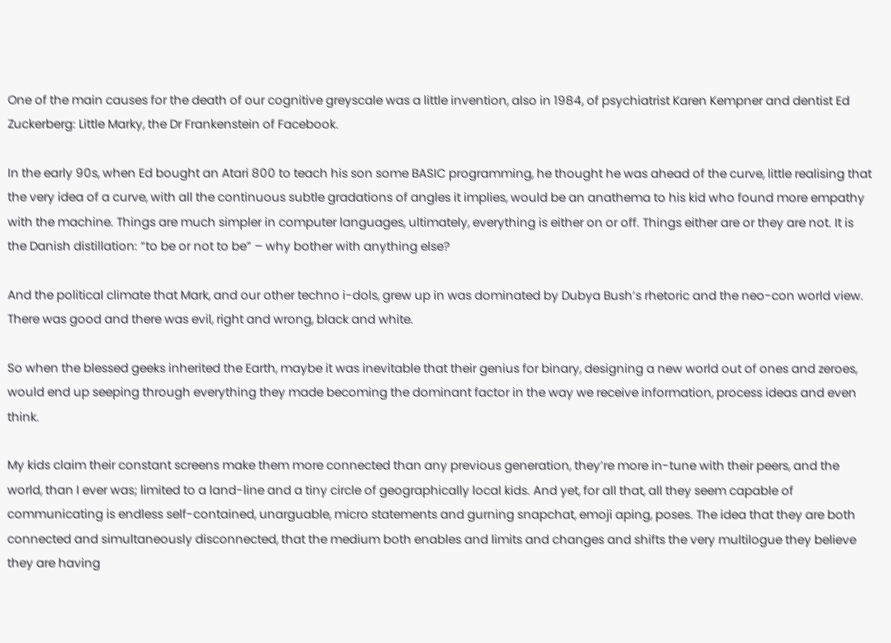One of the main causes for the death of our cognitive greyscale was a little invention, also in 1984, of psychiatrist Karen Kempner and dentist Ed Zuckerberg: Little Marky, the Dr Frankenstein of Facebook.

In the early 90s, when Ed bought an Atari 800 to teach his son some BASIC programming, he thought he was ahead of the curve, little realising that the very idea of a curve, with all the continuous subtle gradations of angles it implies, would be an anathema to his kid who found more empathy with the machine. Things are much simpler in computer languages, ultimately, everything is either on or off. Things either are or they are not. It is the Danish distillation: “to be or not to be” – why bother with anything else?

And the political climate that Mark, and our other techno i-dols, grew up in was dominated by Dubya Bush’s rhetoric and the neo-con world view. There was good and there was evil, right and wrong, black and white.

So when the blessed geeks inherited the Earth, maybe it was inevitable that their genius for binary, designing a new world out of ones and zeroes, would end up seeping through everything they made becoming the dominant factor in the way we receive information, process ideas and even think.

My kids claim their constant screens make them more connected than any previous generation, they’re more in-tune with their peers, and the world, than I ever was; limited to a land-line and a tiny circle of geographically local kids. And yet, for all that, all they seem capable of communicating is endless self-contained, unarguable, micro statements and gurning snapchat, emoji aping, poses. The idea that they are both connected and simultaneously disconnected, that the medium both enables and limits and changes and shifts the very multilogue they believe they are having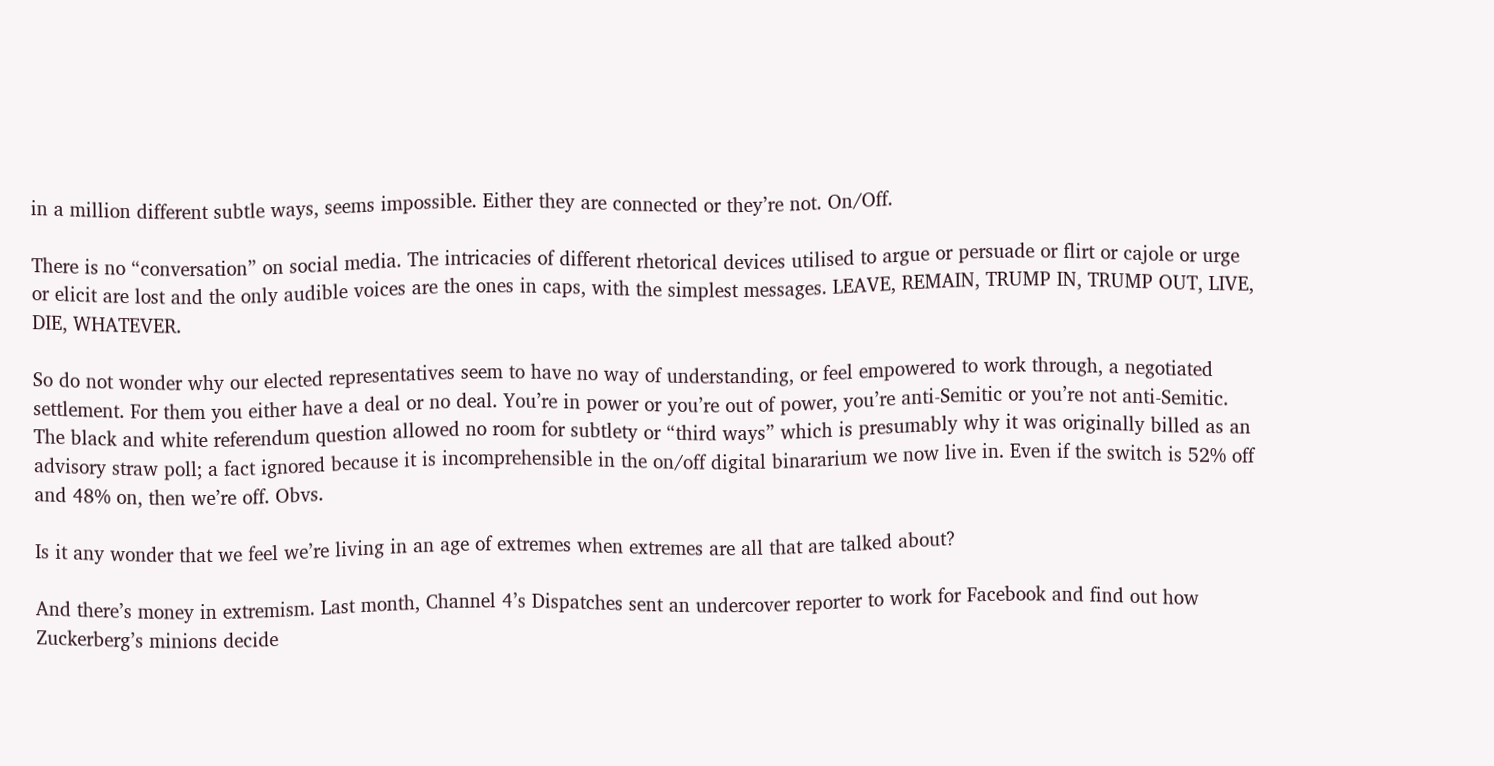in a million different subtle ways, seems impossible. Either they are connected or they’re not. On/Off.

There is no “conversation” on social media. The intricacies of different rhetorical devices utilised to argue or persuade or flirt or cajole or urge or elicit are lost and the only audible voices are the ones in caps, with the simplest messages. LEAVE, REMAIN, TRUMP IN, TRUMP OUT, LIVE, DIE, WHATEVER.

So do not wonder why our elected representatives seem to have no way of understanding, or feel empowered to work through, a negotiated settlement. For them you either have a deal or no deal. You’re in power or you’re out of power, you’re anti-Semitic or you’re not anti-Semitic. The black and white referendum question allowed no room for subtlety or “third ways” which is presumably why it was originally billed as an advisory straw poll; a fact ignored because it is incomprehensible in the on/off digital binararium we now live in. Even if the switch is 52% off and 48% on, then we’re off. Obvs.

Is it any wonder that we feel we’re living in an age of extremes when extremes are all that are talked about?

And there’s money in extremism. Last month, Channel 4’s Dispatches sent an undercover reporter to work for Facebook and find out how Zuckerberg’s minions decide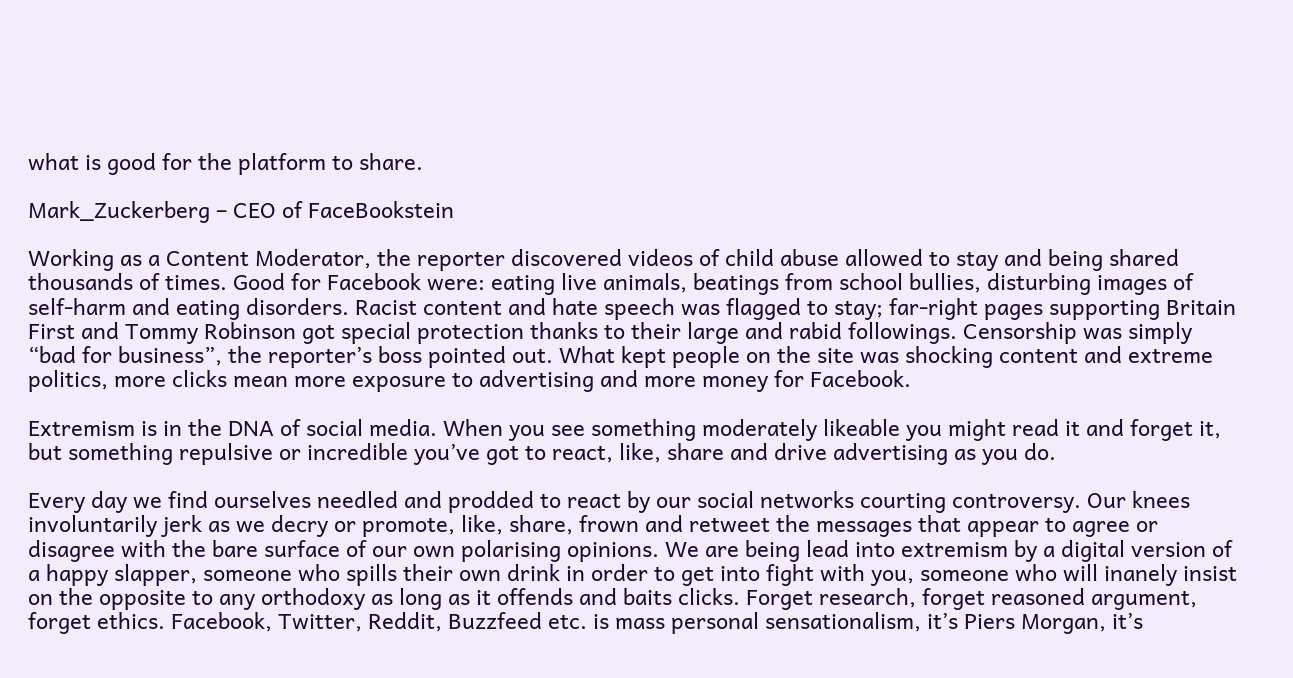what is good for the platform to share.

Mark_Zuckerberg – CEO of FaceBookstein

Working as a Content Moderator, the reporter discovered videos of child abuse allowed to stay and being shared thousands of times. Good for Facebook were: eating live animals, beatings from school bullies, disturbing images of self-harm and eating disorders. Racist content and hate speech was flagged to stay; far-right pages supporting Britain First and Tommy Robinson got special protection thanks to their large and rabid followings. Censorship was simply “bad for business”, the reporter’s boss pointed out. What kept people on the site was shocking content and extreme politics, more clicks mean more exposure to advertising and more money for Facebook.

Extremism is in the DNA of social media. When you see something moderately likeable you might read it and forget it, but something repulsive or incredible you’ve got to react, like, share and drive advertising as you do.

Every day we find ourselves needled and prodded to react by our social networks courting controversy. Our knees involuntarily jerk as we decry or promote, like, share, frown and retweet the messages that appear to agree or disagree with the bare surface of our own polarising opinions. We are being lead into extremism by a digital version of a happy slapper, someone who spills their own drink in order to get into fight with you, someone who will inanely insist on the opposite to any orthodoxy as long as it offends and baits clicks. Forget research, forget reasoned argument, forget ethics. Facebook, Twitter, Reddit, Buzzfeed etc. is mass personal sensationalism, it’s Piers Morgan, it’s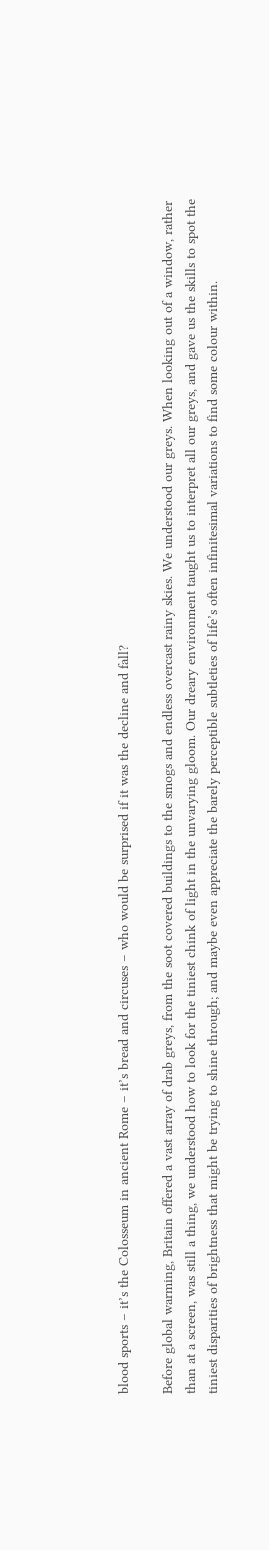blood sports – it’s the Colosseum in ancient Rome – it’s bread and circuses – who would be surprised if it was the decline and fall?

Before global warming, Britain offered a vast array of drab greys, from the soot covered buildings to the smogs and endless overcast rainy skies. We understood our greys. When looking out of a window, rather than at a screen, was still a thing, we understood how to look for the tiniest chink of light in the unvarying gloom. Our dreary environment taught us to interpret all our greys, and gave us the skills to spot the tiniest disparities of brightness that might be trying to shine through; and maybe even appreciate the barely perceptible subtleties of life’s often infinitesimal variations to find some colour within.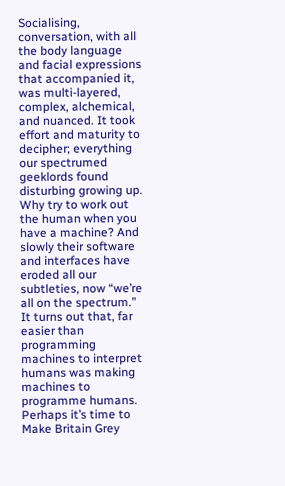Socialising, conversation, with all the body language and facial expressions that accompanied it, was multi-layered, complex, alchemical, and nuanced. It took effort and maturity to decipher; everything our spectrumed geeklords found disturbing growing up. Why try to work out the human when you have a machine? And slowly their software and interfaces have eroded all our subtleties, now “we’re all on the spectrum.” It turns out that, far easier than programming machines to interpret humans was making machines to programme humans. Perhaps it’s time to Make Britain Grey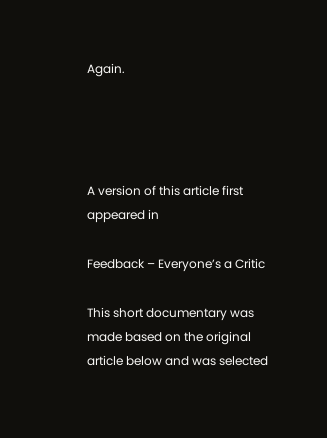Again.




A version of this article first appeared in

Feedback – Everyone’s a Critic

This short documentary was made based on the original article below and was selected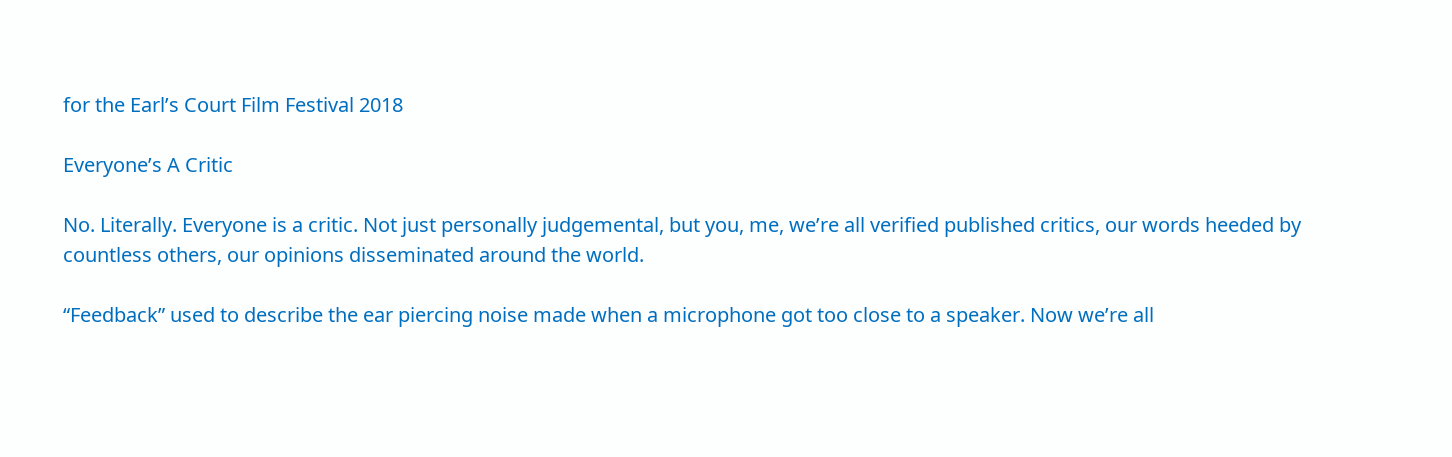for the Earl’s Court Film Festival 2018

Everyone’s A Critic

No. Literally. Everyone is a critic. Not just personally judgemental, but you, me, we’re all verified published critics, our words heeded by countless others, our opinions disseminated around the world.

“Feedback” used to describe the ear piercing noise made when a microphone got too close to a speaker. Now we’re all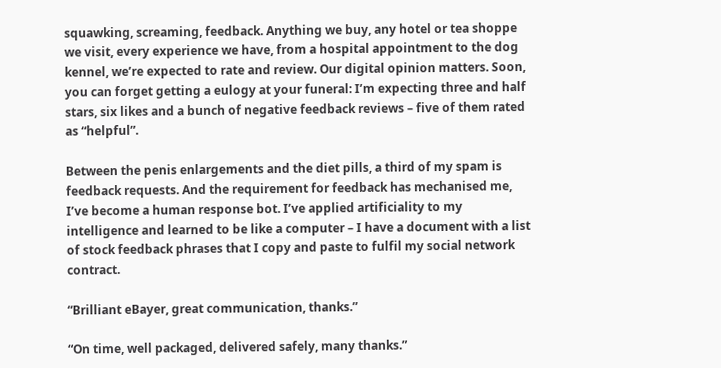squawking, screaming, feedback. Anything we buy, any hotel or tea shoppe we visit, every experience we have, from a hospital appointment to the dog kennel, we’re expected to rate and review. Our digital opinion matters. Soon, you can forget getting a eulogy at your funeral: I’m expecting three and half stars, six likes and a bunch of negative feedback reviews – five of them rated as “helpful”.

Between the penis enlargements and the diet pills, a third of my spam is feedback requests. And the requirement for feedback has mechanised me, I’ve become a human response bot. I’ve applied artificiality to my intelligence and learned to be like a computer – I have a document with a list of stock feedback phrases that I copy and paste to fulfil my social network contract.

“Brilliant eBayer, great communication, thanks.”

“On time, well packaged, delivered safely, many thanks.”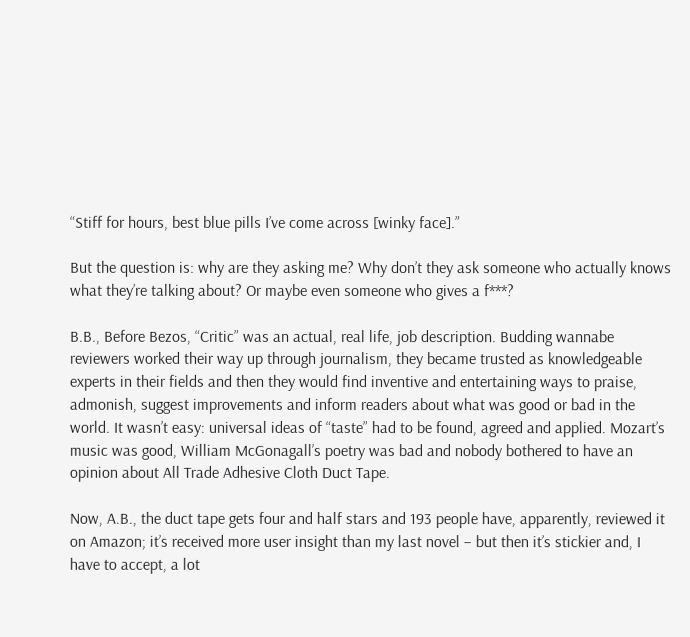“Stiff for hours, best blue pills I’ve come across [winky face].”

But the question is: why are they asking me? Why don’t they ask someone who actually knows what they’re talking about? Or maybe even someone who gives a f***?

B.B., Before Bezos, “Critic” was an actual, real life, job description. Budding wannabe reviewers worked their way up through journalism, they became trusted as knowledgeable experts in their fields and then they would find inventive and entertaining ways to praise, admonish, suggest improvements and inform readers about what was good or bad in the world. It wasn’t easy: universal ideas of “taste” had to be found, agreed and applied. Mozart’s music was good, William McGonagall’s poetry was bad and nobody bothered to have an opinion about All Trade Adhesive Cloth Duct Tape.

Now, A.B., the duct tape gets four and half stars and 193 people have, apparently, reviewed it on Amazon; it’s received more user insight than my last novel – but then it’s stickier and, I have to accept, a lot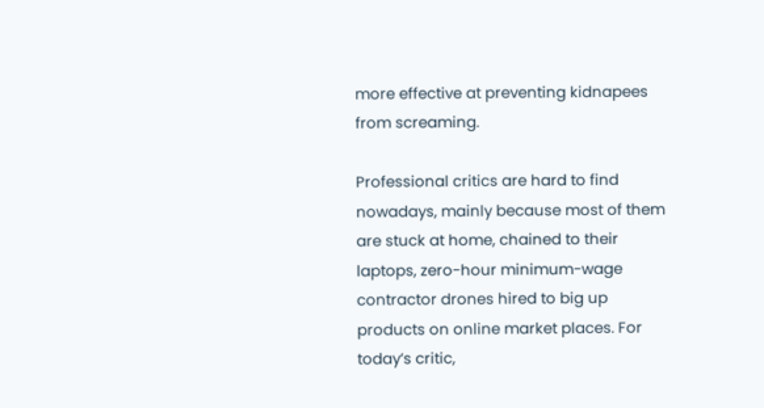more effective at preventing kidnapees from screaming.

Professional critics are hard to find nowadays, mainly because most of them are stuck at home, chained to their laptops, zero-hour minimum-wage contractor drones hired to big up products on online market places. For today’s critic,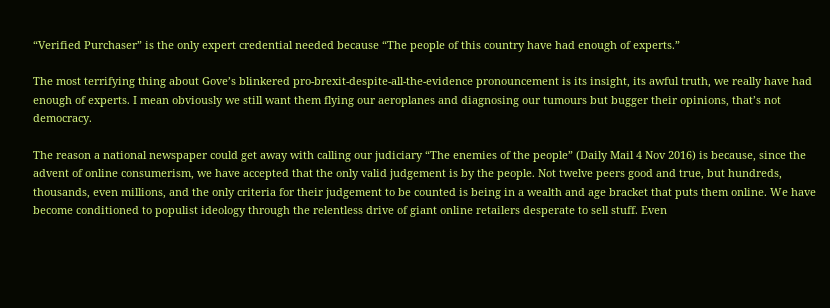“Verified Purchaser” is the only expert credential needed because “The people of this country have had enough of experts.”

The most terrifying thing about Gove’s blinkered pro-brexit-despite-all-the-evidence pronouncement is its insight, its awful truth, we really have had enough of experts. I mean obviously we still want them flying our aeroplanes and diagnosing our tumours but bugger their opinions, that’s not democracy.

The reason a national newspaper could get away with calling our judiciary “The enemies of the people” (Daily Mail 4 Nov 2016) is because, since the advent of online consumerism, we have accepted that the only valid judgement is by the people. Not twelve peers good and true, but hundreds, thousands, even millions, and the only criteria for their judgement to be counted is being in a wealth and age bracket that puts them online. We have become conditioned to populist ideology through the relentless drive of giant online retailers desperate to sell stuff. Even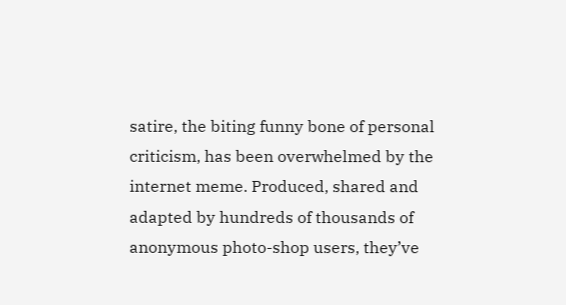satire, the biting funny bone of personal criticism, has been overwhelmed by the internet meme. Produced, shared and adapted by hundreds of thousands of anonymous photo-shop users, they’ve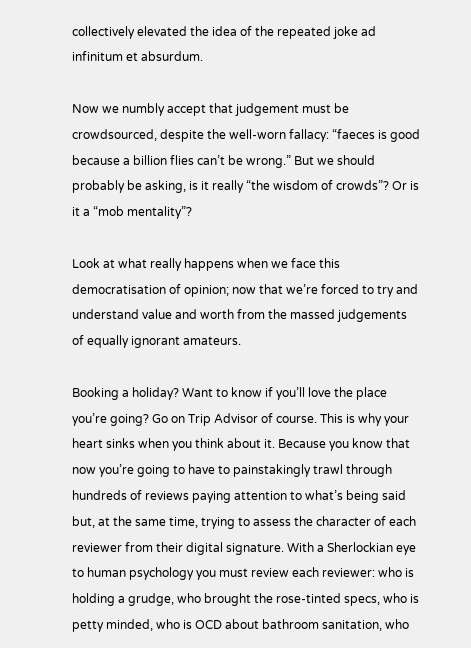collectively elevated the idea of the repeated joke ad infinitum et absurdum.

Now we numbly accept that judgement must be crowdsourced, despite the well-worn fallacy: “faeces is good because a billion flies can’t be wrong.” But we should probably be asking, is it really “the wisdom of crowds”? Or is it a “mob mentality”?

Look at what really happens when we face this democratisation of opinion; now that we’re forced to try and understand value and worth from the massed judgements of equally ignorant amateurs.

Booking a holiday? Want to know if you’ll love the place you’re going? Go on Trip Advisor of course. This is why your heart sinks when you think about it. Because you know that now you’re going to have to painstakingly trawl through hundreds of reviews paying attention to what’s being said but, at the same time, trying to assess the character of each reviewer from their digital signature. With a Sherlockian eye to human psychology you must review each reviewer: who is holding a grudge, who brought the rose-tinted specs, who is petty minded, who is OCD about bathroom sanitation, who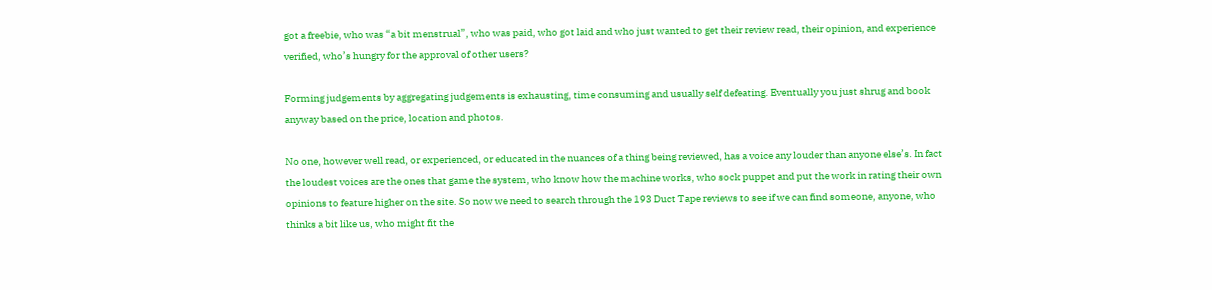got a freebie, who was “a bit menstrual”, who was paid, who got laid and who just wanted to get their review read, their opinion, and experience verified, who’s hungry for the approval of other users?

Forming judgements by aggregating judgements is exhausting, time consuming and usually self defeating. Eventually you just shrug and book anyway based on the price, location and photos.

No one, however well read, or experienced, or educated in the nuances of a thing being reviewed, has a voice any louder than anyone else’s. In fact the loudest voices are the ones that game the system, who know how the machine works, who sock puppet and put the work in rating their own opinions to feature higher on the site. So now we need to search through the 193 Duct Tape reviews to see if we can find someone, anyone, who thinks a bit like us, who might fit the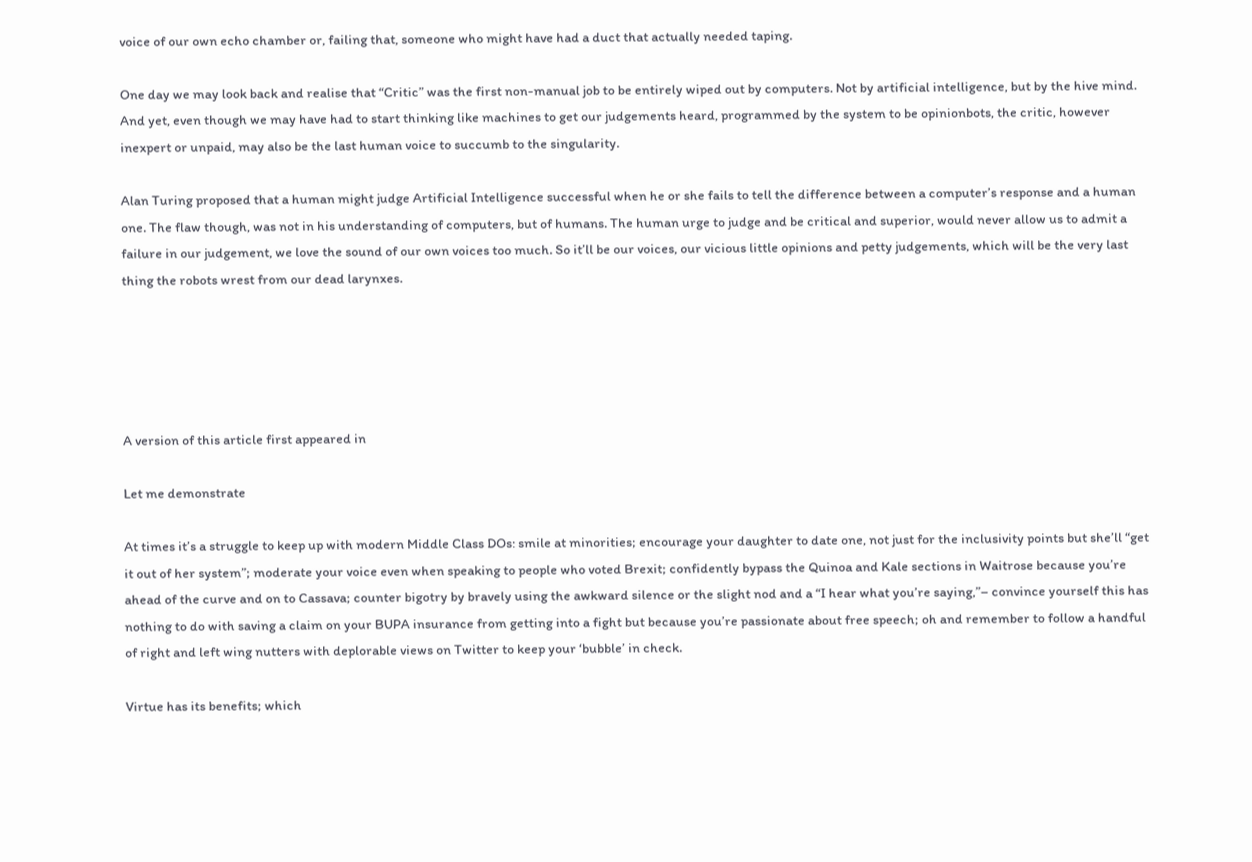voice of our own echo chamber or, failing that, someone who might have had a duct that actually needed taping.

One day we may look back and realise that “Critic” was the first non-manual job to be entirely wiped out by computers. Not by artificial intelligence, but by the hive mind. And yet, even though we may have had to start thinking like machines to get our judgements heard, programmed by the system to be opinionbots, the critic, however inexpert or unpaid, may also be the last human voice to succumb to the singularity.

Alan Turing proposed that a human might judge Artificial Intelligence successful when he or she fails to tell the difference between a computer’s response and a human one. The flaw though, was not in his understanding of computers, but of humans. The human urge to judge and be critical and superior, would never allow us to admit a failure in our judgement, we love the sound of our own voices too much. So it’ll be our voices, our vicious little opinions and petty judgements, which will be the very last thing the robots wrest from our dead larynxes.





A version of this article first appeared in

Let me demonstrate

At times it’s a struggle to keep up with modern Middle Class DOs: smile at minorities; encourage your daughter to date one, not just for the inclusivity points but she’ll “get it out of her system”; moderate your voice even when speaking to people who voted Brexit; confidently bypass the Quinoa and Kale sections in Waitrose because you’re ahead of the curve and on to Cassava; counter bigotry by bravely using the awkward silence or the slight nod and a “I hear what you’re saying,”– convince yourself this has nothing to do with saving a claim on your BUPA insurance from getting into a fight but because you’re passionate about free speech; oh and remember to follow a handful of right and left wing nutters with deplorable views on Twitter to keep your ‘bubble’ in check.

Virtue has its benefits; which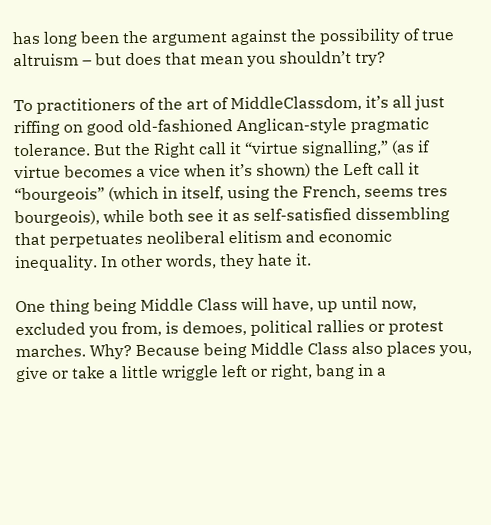has long been the argument against the possibility of true altruism – but does that mean you shouldn’t try?

To practitioners of the art of MiddleClassdom, it’s all just riffing on good old-fashioned Anglican-style pragmatic tolerance. But the Right call it “virtue signalling,” (as if virtue becomes a vice when it’s shown) the Left call it “bourgeois” (which in itself, using the French, seems tres bourgeois), while both see it as self-satisfied dissembling that perpetuates neoliberal elitism and economic inequality. In other words, they hate it.

One thing being Middle Class will have, up until now, excluded you from, is demoes, political rallies or protest marches. Why? Because being Middle Class also places you, give or take a little wriggle left or right, bang in a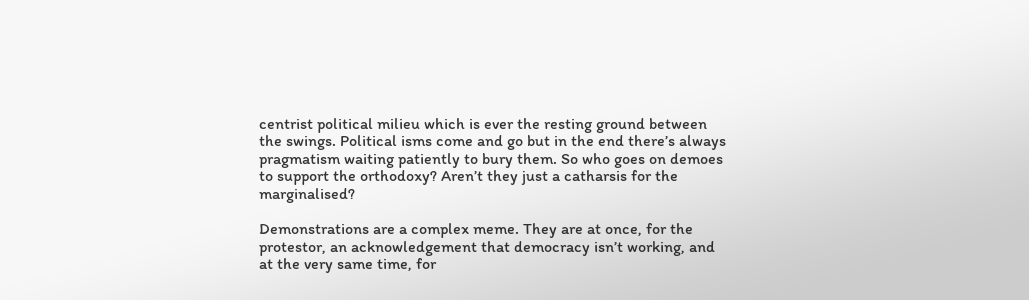centrist political milieu which is ever the resting ground between the swings. Political isms come and go but in the end there’s always pragmatism waiting patiently to bury them. So who goes on demoes to support the orthodoxy? Aren’t they just a catharsis for the marginalised?

Demonstrations are a complex meme. They are at once, for the protestor, an acknowledgement that democracy isn’t working, and at the very same time, for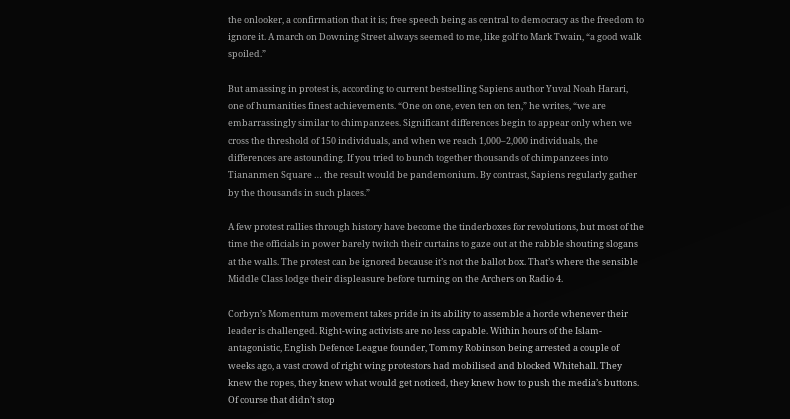the onlooker, a confirmation that it is; free speech being as central to democracy as the freedom to ignore it. A march on Downing Street always seemed to me, like golf to Mark Twain, “a good walk spoiled.”

But amassing in protest is, according to current bestselling Sapiens author Yuval Noah Harari, one of humanities finest achievements. “One on one, even ten on ten,” he writes, “we are embarrassingly similar to chimpanzees. Significant differences begin to appear only when we cross the threshold of 150 individuals, and when we reach 1,000–2,000 individuals, the differences are astounding. If you tried to bunch together thousands of chimpanzees into Tiananmen Square … the result would be pandemonium. By contrast, Sapiens regularly gather by the thousands in such places.”

A few protest rallies through history have become the tinderboxes for revolutions, but most of the time the officials in power barely twitch their curtains to gaze out at the rabble shouting slogans at the walls. The protest can be ignored because it’s not the ballot box. That’s where the sensible Middle Class lodge their displeasure before turning on the Archers on Radio 4.

Corbyn’s Momentum movement takes pride in its ability to assemble a horde whenever their leader is challenged. Right-wing activists are no less capable. Within hours of the Islam-antagonistic, English Defence League founder, Tommy Robinson being arrested a couple of weeks ago, a vast crowd of right wing protestors had mobilised and blocked Whitehall. They knew the ropes, they knew what would get noticed, they knew how to push the media’s buttons. Of course that didn’t stop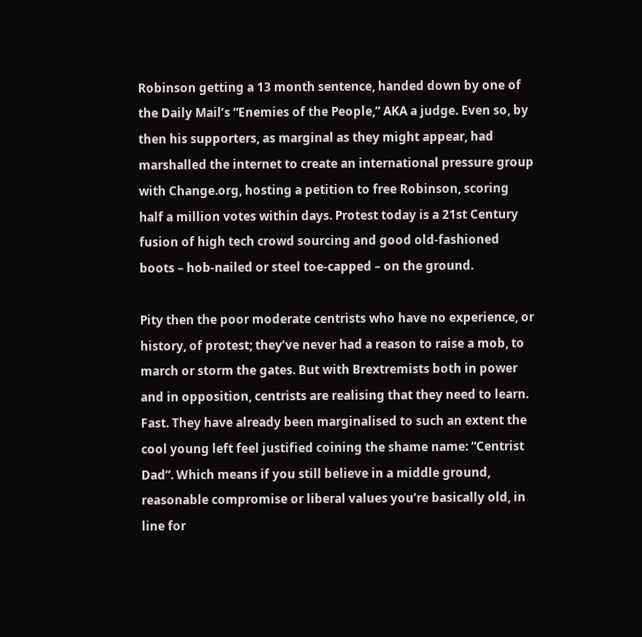Robinson getting a 13 month sentence, handed down by one of the Daily Mail’s “Enemies of the People,” AKA a judge. Even so, by then his supporters, as marginal as they might appear, had marshalled the internet to create an international pressure group with Change.org, hosting a petition to free Robinson, scoring half a million votes within days. Protest today is a 21st Century fusion of high tech crowd sourcing and good old-fashioned boots – hob-nailed or steel toe-capped – on the ground.

Pity then the poor moderate centrists who have no experience, or history, of protest; they’ve never had a reason to raise a mob, to march or storm the gates. But with Brextremists both in power and in opposition, centrists are realising that they need to learn. Fast. They have already been marginalised to such an extent the cool young left feel justified coining the shame name: “Centrist Dad”. Which means if you still believe in a middle ground, reasonable compromise or liberal values you’re basically old, in line for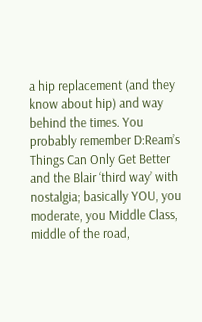a hip replacement (and they know about hip) and way behind the times. You probably remember D:Ream’s Things Can Only Get Better and the Blair ‘third way’ with nostalgia; basically YOU, you moderate, you Middle Class, middle of the road,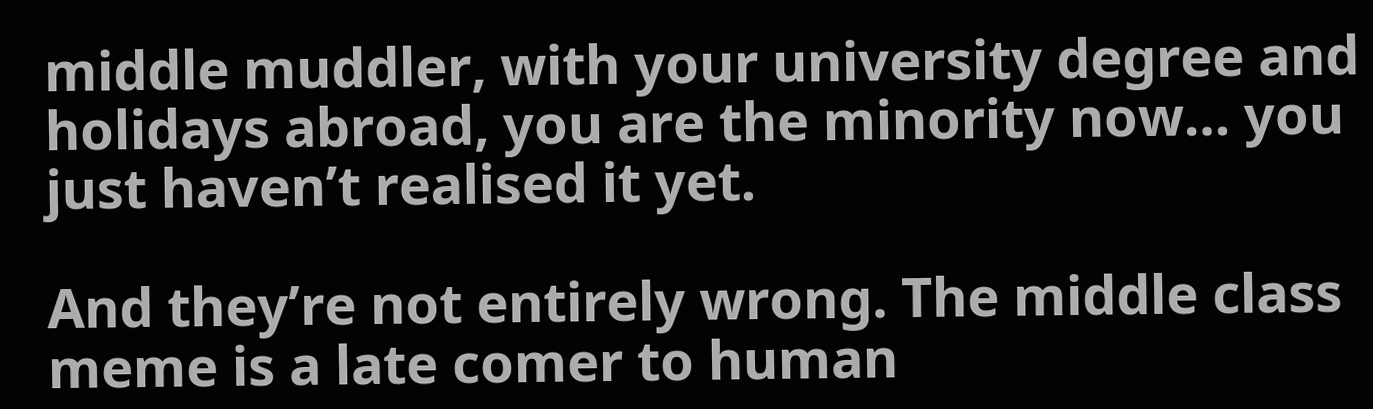middle muddler, with your university degree and holidays abroad, you are the minority now… you just haven’t realised it yet.

And they’re not entirely wrong. The middle class meme is a late comer to human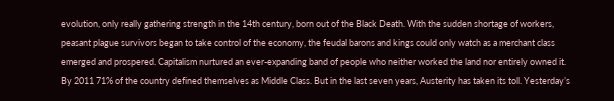evolution, only really gathering strength in the 14th century, born out of the Black Death. With the sudden shortage of workers, peasant plague survivors began to take control of the economy, the feudal barons and kings could only watch as a merchant class emerged and prospered. Capitalism nurtured an ever-expanding band of people who neither worked the land nor entirely owned it. By 2011 71% of the country defined themselves as Middle Class. But in the last seven years, Austerity has taken its toll. Yesterday’s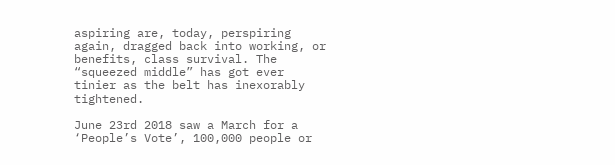aspiring are, today, perspiring again, dragged back into working, or benefits, class survival. The “squeezed middle” has got ever tinier as the belt has inexorably tightened.

June 23rd 2018 saw a March for a ‘People’s Vote’, 100,000 people or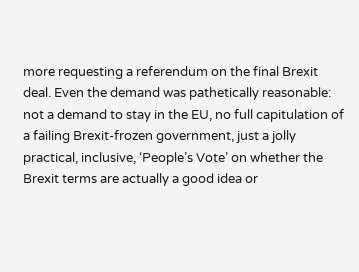more requesting a referendum on the final Brexit deal. Even the demand was pathetically reasonable: not a demand to stay in the EU, no full capitulation of a failing Brexit-frozen government, just a jolly practical, inclusive, ‘People’s Vote’ on whether the Brexit terms are actually a good idea or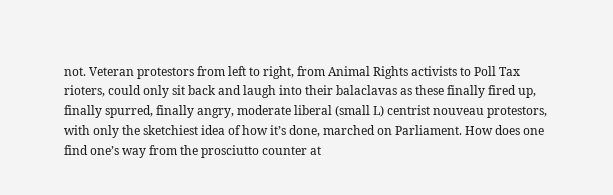not. Veteran protestors from left to right, from Animal Rights activists to Poll Tax rioters, could only sit back and laugh into their balaclavas as these finally fired up, finally spurred, finally angry, moderate liberal (small L) centrist nouveau protestors, with only the sketchiest idea of how it’s done, marched on Parliament. How does one find one’s way from the prosciutto counter at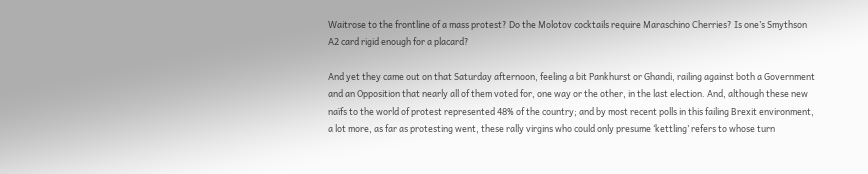Waitrose to the frontline of a mass protest? Do the Molotov cocktails require Maraschino Cherries? Is one’s Smythson A2 card rigid enough for a placard?

And yet they came out on that Saturday afternoon, feeling a bit Pankhurst or Ghandi, railing against both a Government and an Opposition that nearly all of them voted for, one way or the other, in the last election. And, although these new naïfs to the world of protest represented 48% of the country; and by most recent polls in this failing Brexit environment, a lot more, as far as protesting went, these rally virgins who could only presume ‘kettling’ refers to whose turn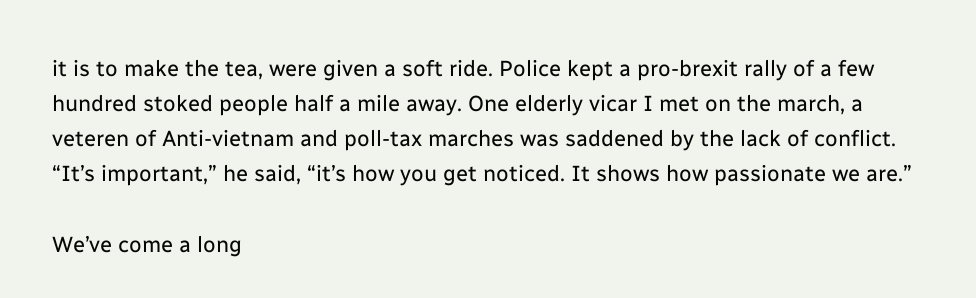it is to make the tea, were given a soft ride. Police kept a pro-brexit rally of a few hundred stoked people half a mile away. One elderly vicar I met on the march, a veteren of Anti-vietnam and poll-tax marches was saddened by the lack of conflict. “It’s important,” he said, “it’s how you get noticed. It shows how passionate we are.”

We’ve come a long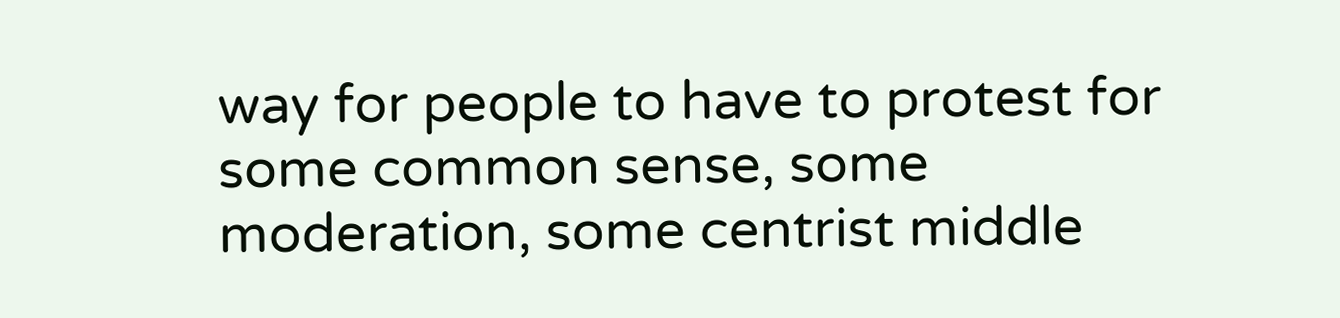way for people to have to protest for some common sense, some moderation, some centrist middle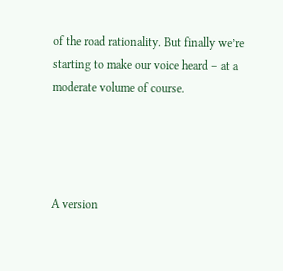of the road rationality. But finally we’re starting to make our voice heard – at a moderate volume of course.




A version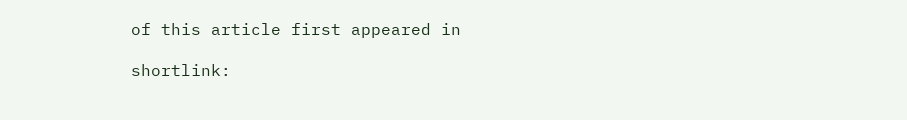of this article first appeared in

shortlink: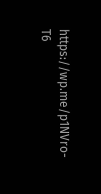https://wp.me/p1NVro-T6